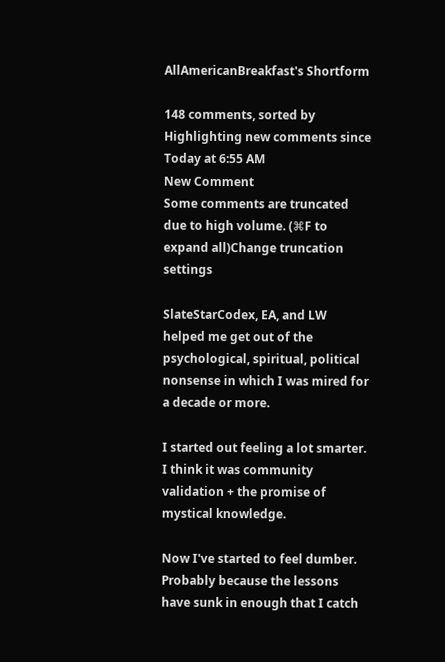AllAmericanBreakfast's Shortform

148 comments, sorted by Highlighting new comments since Today at 6:55 AM
New Comment
Some comments are truncated due to high volume. (⌘F to expand all)Change truncation settings

SlateStarCodex, EA, and LW helped me get out of the psychological, spiritual, political nonsense in which I was mired for a decade or more.

I started out feeling a lot smarter. I think it was community validation + the promise of mystical knowledge.

Now I've started to feel dumber. Probably because the lessons have sunk in enough that I catch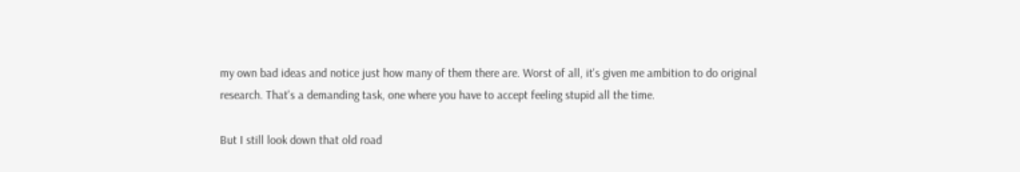my own bad ideas and notice just how many of them there are. Worst of all, it's given me ambition to do original research. That's a demanding task, one where you have to accept feeling stupid all the time.

But I still look down that old road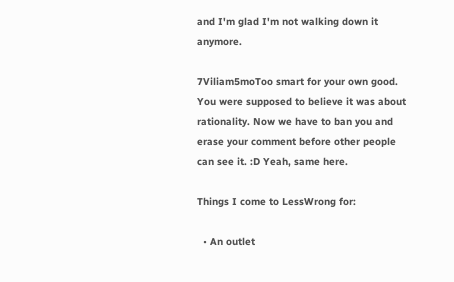and I'm glad I'm not walking down it anymore.

7Viliam5moToo smart for your own good. You were supposed to believe it was about rationality. Now we have to ban you and erase your comment before other people can see it. :D Yeah, same here.

Things I come to LessWrong for:

  • An outlet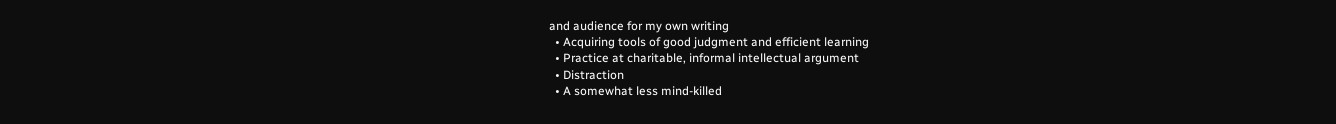and audience for my own writing
  • Acquiring tools of good judgment and efficient learning
  • Practice at charitable, informal intellectual argument
  • Distraction
  • A somewhat less mind-killed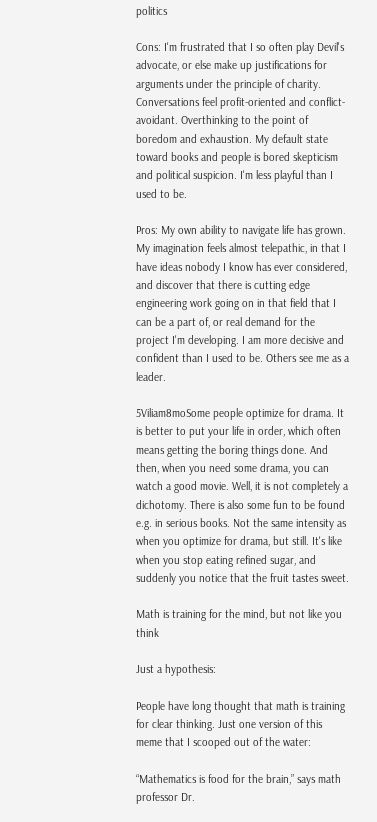politics

Cons: I'm frustrated that I so often play Devil's advocate, or else make up justifications for arguments under the principle of charity. Conversations feel profit-oriented and conflict-avoidant. Overthinking to the point of boredom and exhaustion. My default state toward books and people is bored skepticism and political suspicion. I'm less playful than I used to be.

Pros: My own ability to navigate life has grown. My imagination feels almost telepathic, in that I have ideas nobody I know has ever considered, and discover that there is cutting edge engineering work going on in that field that I can be a part of, or real demand for the project I'm developing. I am more decisive and confident than I used to be. Others see me as a leader.

5Viliam8moSome people optimize for drama. It is better to put your life in order, which often means getting the boring things done. And then, when you need some drama, you can watch a good movie. Well, it is not completely a dichotomy. There is also some fun to be found e.g. in serious books. Not the same intensity as when you optimize for drama, but still. It's like when you stop eating refined sugar, and suddenly you notice that the fruit tastes sweet.

Math is training for the mind, but not like you think

Just a hypothesis:

People have long thought that math is training for clear thinking. Just one version of this meme that I scooped out of the water:

“Mathematics is food for the brain,” says math professor Dr.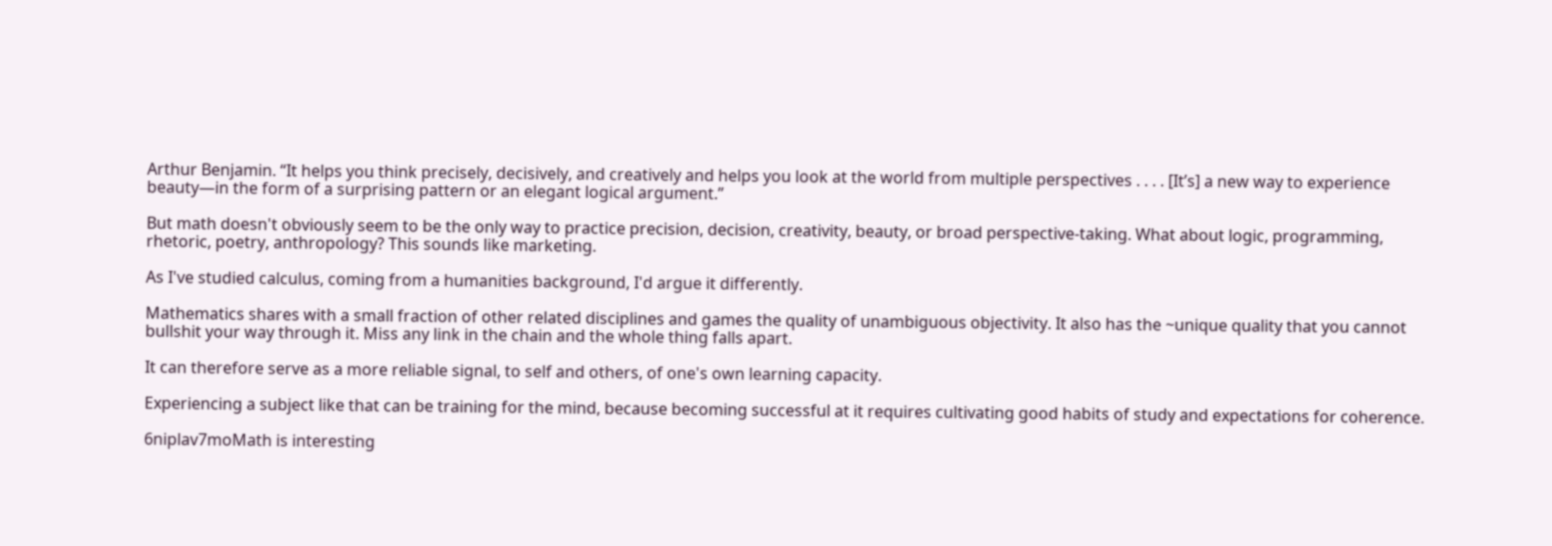Arthur Benjamin. “It helps you think precisely, decisively, and creatively and helps you look at the world from multiple perspectives . . . . [It’s] a new way to experience beauty—in the form of a surprising pattern or an elegant logical argument.”

But math doesn't obviously seem to be the only way to practice precision, decision, creativity, beauty, or broad perspective-taking. What about logic, programming, rhetoric, poetry, anthropology? This sounds like marketing.

As I've studied calculus, coming from a humanities background, I'd argue it differently.

Mathematics shares with a small fraction of other related disciplines and games the quality of unambiguous objectivity. It also has the ~unique quality that you cannot bullshit your way through it. Miss any link in the chain and the whole thing falls apart.

It can therefore serve as a more reliable signal, to self and others, of one's own learning capacity.

Experiencing a subject like that can be training for the mind, because becoming successful at it requires cultivating good habits of study and expectations for coherence.

6niplav7moMath is interesting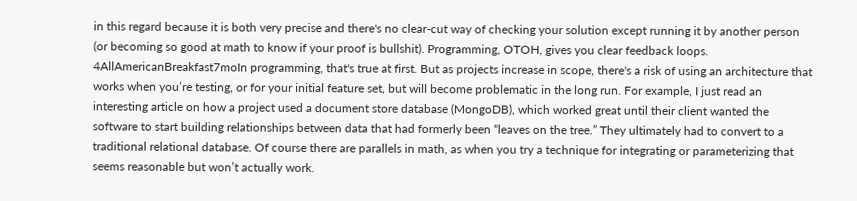in this regard because it is both very precise and there's no clear-cut way of checking your solution except running it by another person (or becoming so good at math to know if your proof is bullshit). Programming, OTOH, gives you clear feedback loops.
4AllAmericanBreakfast7moIn programming, that's true at first. But as projects increase in scope, there's a risk of using an architecture that works when you’re testing, or for your initial feature set, but will become problematic in the long run. For example, I just read an interesting article on how a project used a document store database (MongoDB), which worked great until their client wanted the software to start building relationships between data that had formerly been “leaves on the tree.” They ultimately had to convert to a traditional relational database. Of course there are parallels in math, as when you try a technique for integrating or parameterizing that seems reasonable but won’t actually work.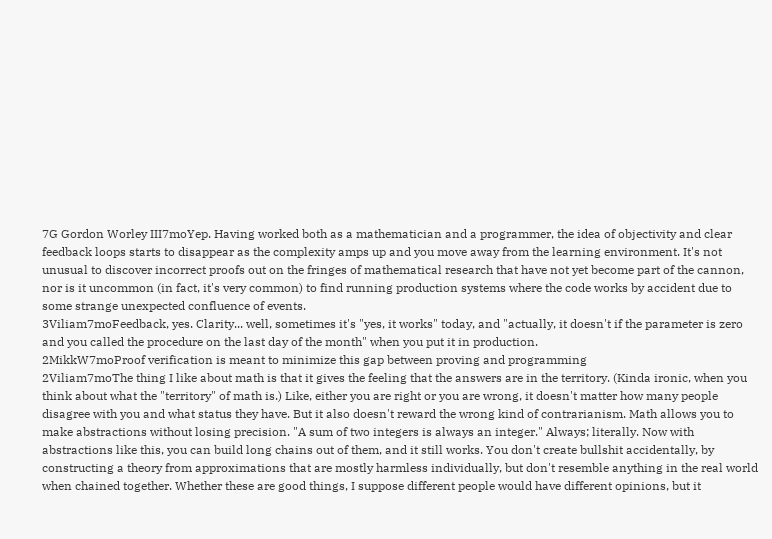7G Gordon Worley III7moYep. Having worked both as a mathematician and a programmer, the idea of objectivity and clear feedback loops starts to disappear as the complexity amps up and you move away from the learning environment. It's not unusual to discover incorrect proofs out on the fringes of mathematical research that have not yet become part of the cannon, nor is it uncommon (in fact, it's very common) to find running production systems where the code works by accident due to some strange unexpected confluence of events.
3Viliam7moFeedback, yes. Clarity... well, sometimes it's "yes, it works" today, and "actually, it doesn't if the parameter is zero and you called the procedure on the last day of the month" when you put it in production.
2MikkW7moProof verification is meant to minimize this gap between proving and programming
2Viliam7moThe thing I like about math is that it gives the feeling that the answers are in the territory. (Kinda ironic, when you think about what the "territory" of math is.) Like, either you are right or you are wrong, it doesn't matter how many people disagree with you and what status they have. But it also doesn't reward the wrong kind of contrarianism. Math allows you to make abstractions without losing precision. "A sum of two integers is always an integer." Always; literally. Now with abstractions like this, you can build long chains out of them, and it still works. You don't create bullshit accidentally, by constructing a theory from approximations that are mostly harmless individually, but don't resemble anything in the real world when chained together. Whether these are good things, I suppose different people would have different opinions, but it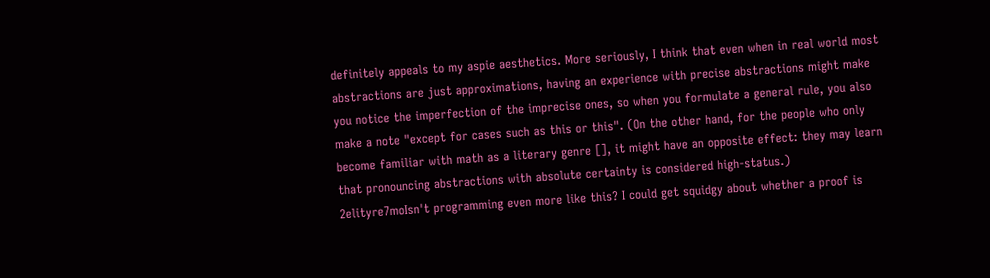definitely appeals to my aspie aesthetics. More seriously, I think that even when in real world most abstractions are just approximations, having an experience with precise abstractions might make you notice the imperfection of the imprecise ones, so when you formulate a general rule, you also make a note "except for cases such as this or this". (On the other hand, for the people who only become familiar with math as a literary genre [], it might have an opposite effect: they may learn that pronouncing abstractions with absolute certainty is considered high-status.)
2elityre7moIsn't programming even more like this? I could get squidgy about whether a proof is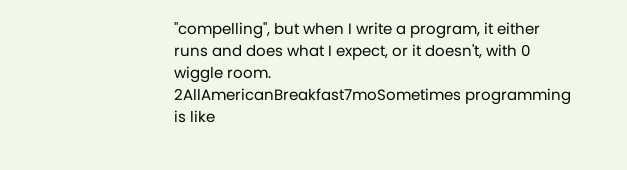"compelling", but when I write a program, it either runs and does what I expect, or it doesn't, with 0 wiggle room.
2AllAmericanBreakfast7moSometimes programming is like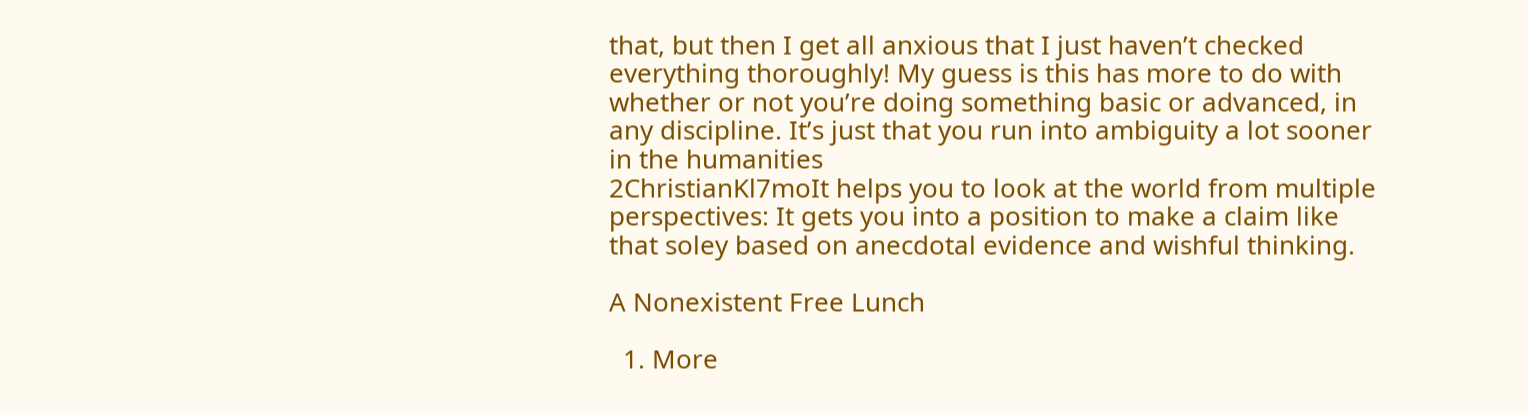that, but then I get all anxious that I just haven’t checked everything thoroughly! My guess is this has more to do with whether or not you’re doing something basic or advanced, in any discipline. It’s just that you run into ambiguity a lot sooner in the humanities
2ChristianKl7moIt helps you to look at the world from multiple perspectives: It gets you into a position to make a claim like that soley based on anecdotal evidence and wishful thinking.

A Nonexistent Free Lunch

  1. More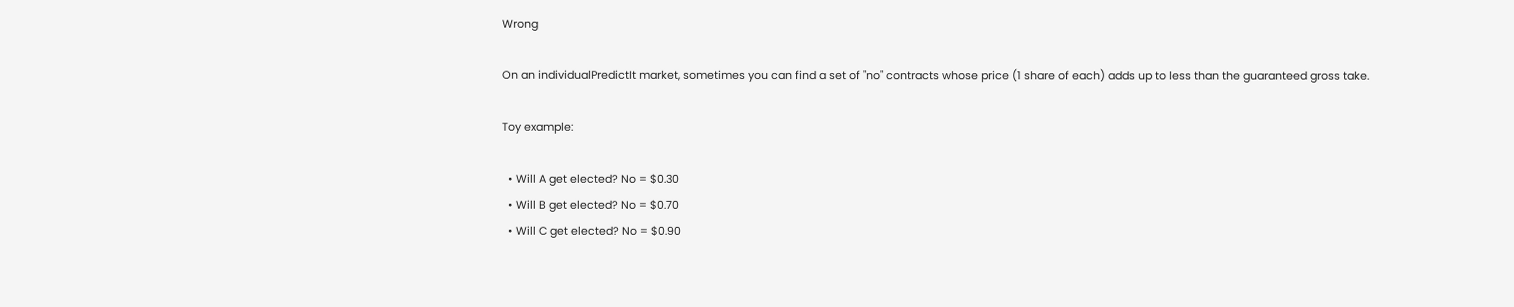Wrong

On an individualPredictIt market, sometimes you can find a set of "no" contracts whose price (1 share of each) adds up to less than the guaranteed gross take.

Toy example:

  • Will A get elected? No = $0.30
  • Will B get elected? No = $0.70
  • Will C get elected? No = $0.90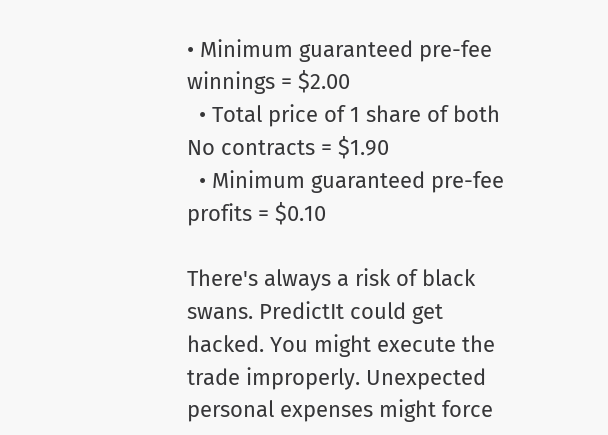• Minimum guaranteed pre-fee winnings = $2.00
  • Total price of 1 share of both No contracts = $1.90
  • Minimum guaranteed pre-fee profits = $0.10

There's always a risk of black swans. PredictIt could get hacked. You might execute the trade improperly. Unexpected personal expenses might force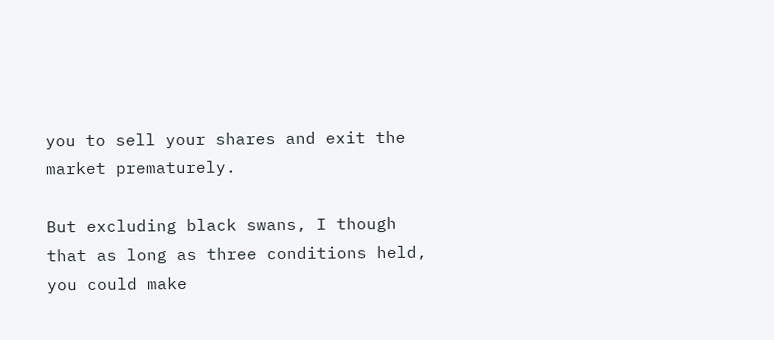you to sell your shares and exit the market prematurely.

But excluding black swans, I though that as long as three conditions held, you could make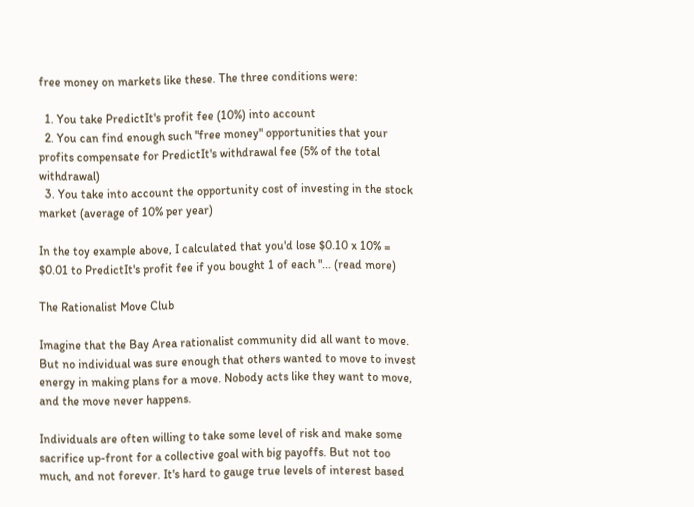free money on markets like these. The three conditions were:

  1. You take PredictIt's profit fee (10%) into account
  2. You can find enough such "free money" opportunities that your profits compensate for PredictIt's withdrawal fee (5% of the total withdrawal)
  3. You take into account the opportunity cost of investing in the stock market (average of 10% per year)

In the toy example above, I calculated that you'd lose $0.10 x 10% = $0.01 to PredictIt's profit fee if you bought 1 of each "... (read more)

The Rationalist Move Club

Imagine that the Bay Area rationalist community did all want to move. But no individual was sure enough that others wanted to move to invest energy in making plans for a move. Nobody acts like they want to move, and the move never happens.

Individuals are often willing to take some level of risk and make some sacrifice up-front for a collective goal with big payoffs. But not too much, and not forever. It's hard to gauge true levels of interest based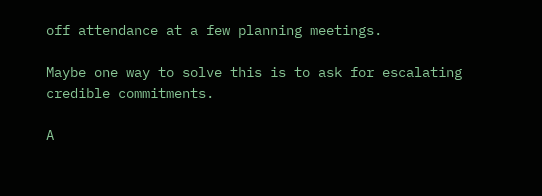off attendance at a few planning meetings.

Maybe one way to solve this is to ask for escalating credible commitments.

A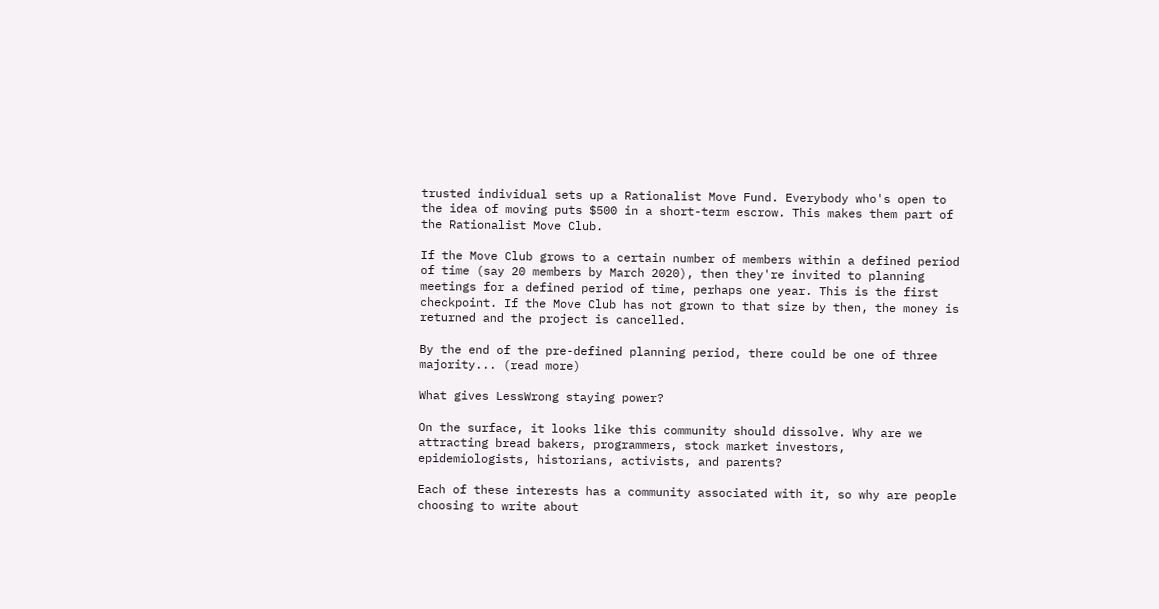trusted individual sets up a Rationalist Move Fund. Everybody who's open to the idea of moving puts $500 in a short-term escrow. This makes them part of the Rationalist Move Club.

If the Move Club grows to a certain number of members within a defined period of time (say 20 members by March 2020), then they're invited to planning meetings for a defined period of time, perhaps one year. This is the first checkpoint. If the Move Club has not grown to that size by then, the money is returned and the project is cancelled.

By the end of the pre-defined planning period, there could be one of three majority... (read more)

What gives LessWrong staying power?

On the surface, it looks like this community should dissolve. Why are we attracting bread bakers, programmers, stock market investors, epidemiologists, historians, activists, and parents?

Each of these interests has a community associated with it, so why are people choosing to write about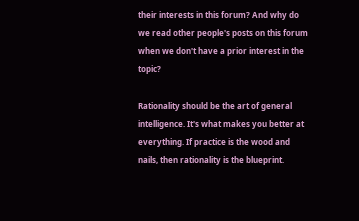their interests in this forum? And why do we read other people's posts on this forum when we don't have a prior interest in the topic?

Rationality should be the art of general intelligence. It's what makes you better at everything. If practice is the wood and nails, then rationality is the blueprint.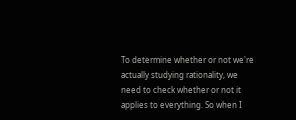To determine whether or not we're actually studying rationality, we need to check whether or not it applies to everything. So when I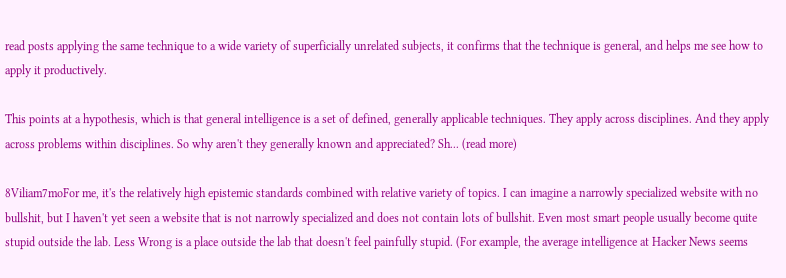read posts applying the same technique to a wide variety of superficially unrelated subjects, it confirms that the technique is general, and helps me see how to apply it productively.

This points at a hypothesis, which is that general intelligence is a set of defined, generally applicable techniques. They apply across disciplines. And they apply across problems within disciplines. So why aren't they generally known and appreciated? Sh... (read more)

8Viliam7moFor me, it's the relatively high epistemic standards combined with relative variety of topics. I can imagine a narrowly specialized website with no bullshit, but I haven't yet seen a website that is not narrowly specialized and does not contain lots of bullshit. Even most smart people usually become quite stupid outside the lab. Less Wrong is a place outside the lab that doesn't feel painfully stupid. (For example, the average intelligence at Hacker News seems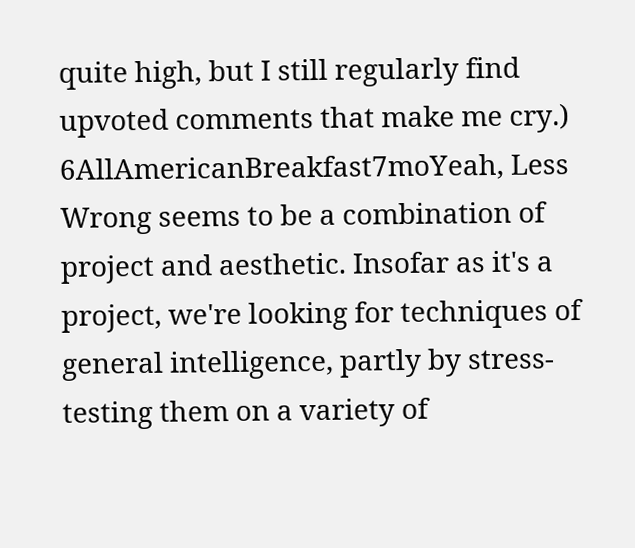quite high, but I still regularly find upvoted comments that make me cry.)
6AllAmericanBreakfast7moYeah, Less Wrong seems to be a combination of project and aesthetic. Insofar as it's a project, we're looking for techniques of general intelligence, partly by stress-testing them on a variety of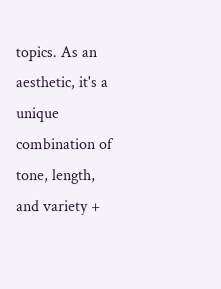topics. As an aesthetic, it's a unique combination of tone, length, and variety +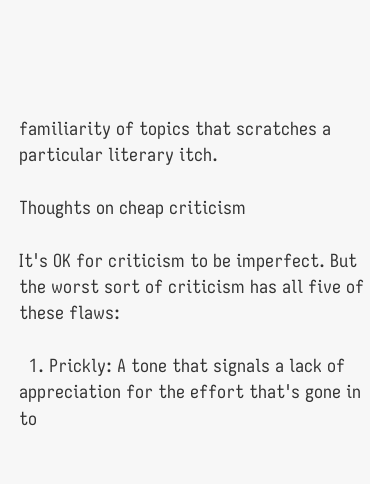familiarity of topics that scratches a particular literary itch.

Thoughts on cheap criticism

It's OK for criticism to be imperfect. But the worst sort of criticism has all five of these flaws:

  1. Prickly: A tone that signals a lack of appreciation for the effort that's gone in to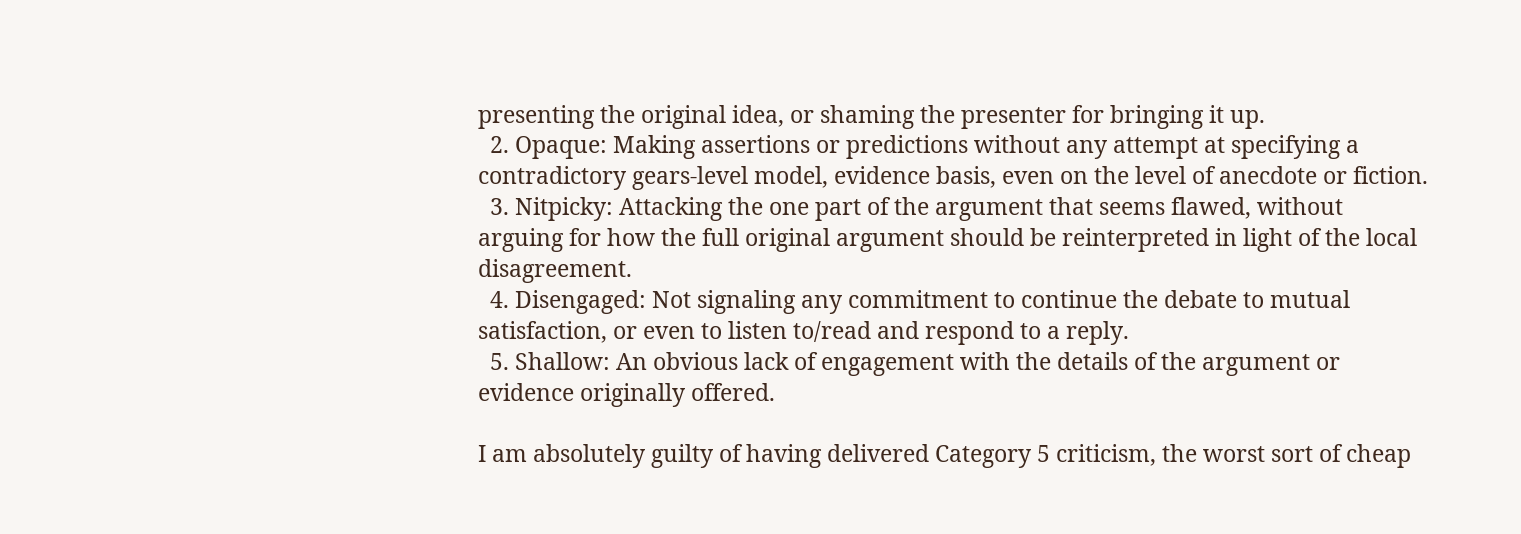presenting the original idea, or shaming the presenter for bringing it up.
  2. Opaque: Making assertions or predictions without any attempt at specifying a contradictory gears-level model, evidence basis, even on the level of anecdote or fiction.
  3. Nitpicky: Attacking the one part of the argument that seems flawed, without arguing for how the full original argument should be reinterpreted in light of the local disagreement.
  4. Disengaged: Not signaling any commitment to continue the debate to mutual satisfaction, or even to listen to/read and respond to a reply.
  5. Shallow: An obvious lack of engagement with the details of the argument or evidence originally offered.

I am absolutely guilty of having delivered Category 5 criticism, the worst sort of cheap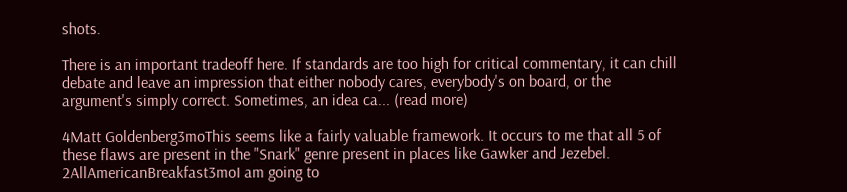shots.

There is an important tradeoff here. If standards are too high for critical commentary, it can chill debate and leave an impression that either nobody cares, everybody's on board, or the argument's simply correct. Sometimes, an idea ca... (read more)

4Matt Goldenberg3moThis seems like a fairly valuable framework. It occurs to me that all 5 of these flaws are present in the "Snark" genre present in places like Gawker and Jezebel.
2AllAmericanBreakfast3moI am going to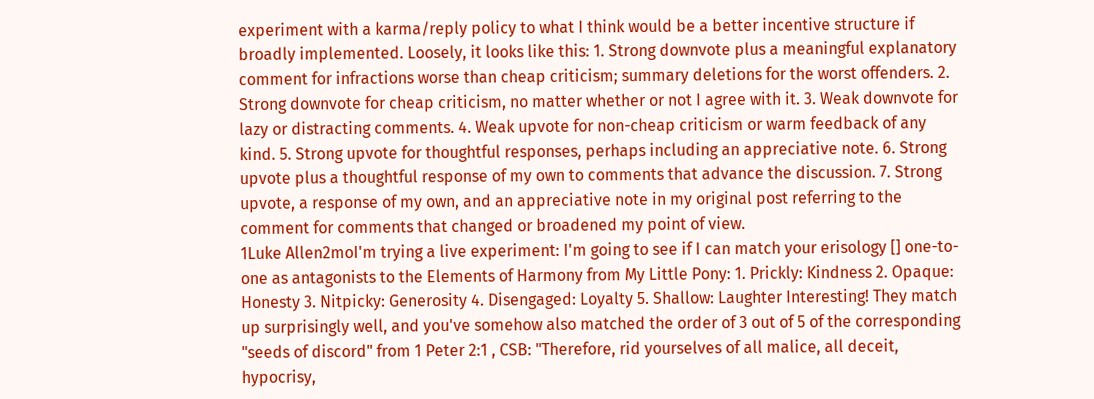experiment with a karma/reply policy to what I think would be a better incentive structure if broadly implemented. Loosely, it looks like this: 1. Strong downvote plus a meaningful explanatory comment for infractions worse than cheap criticism; summary deletions for the worst offenders. 2. Strong downvote for cheap criticism, no matter whether or not I agree with it. 3. Weak downvote for lazy or distracting comments. 4. Weak upvote for non-cheap criticism or warm feedback of any kind. 5. Strong upvote for thoughtful responses, perhaps including an appreciative note. 6. Strong upvote plus a thoughtful response of my own to comments that advance the discussion. 7. Strong upvote, a response of my own, and an appreciative note in my original post referring to the comment for comments that changed or broadened my point of view.
1Luke Allen2moI'm trying a live experiment: I'm going to see if I can match your erisology [] one-to-one as antagonists to the Elements of Harmony from My Little Pony: 1. Prickly: Kindness 2. Opaque: Honesty 3. Nitpicky: Generosity 4. Disengaged: Loyalty 5. Shallow: Laughter Interesting! They match up surprisingly well, and you've somehow also matched the order of 3 out of 5 of the corresponding "seeds of discord" from 1 Peter 2:1 , CSB: "Therefore, rid yourselves of all malice, all deceit, hypocrisy,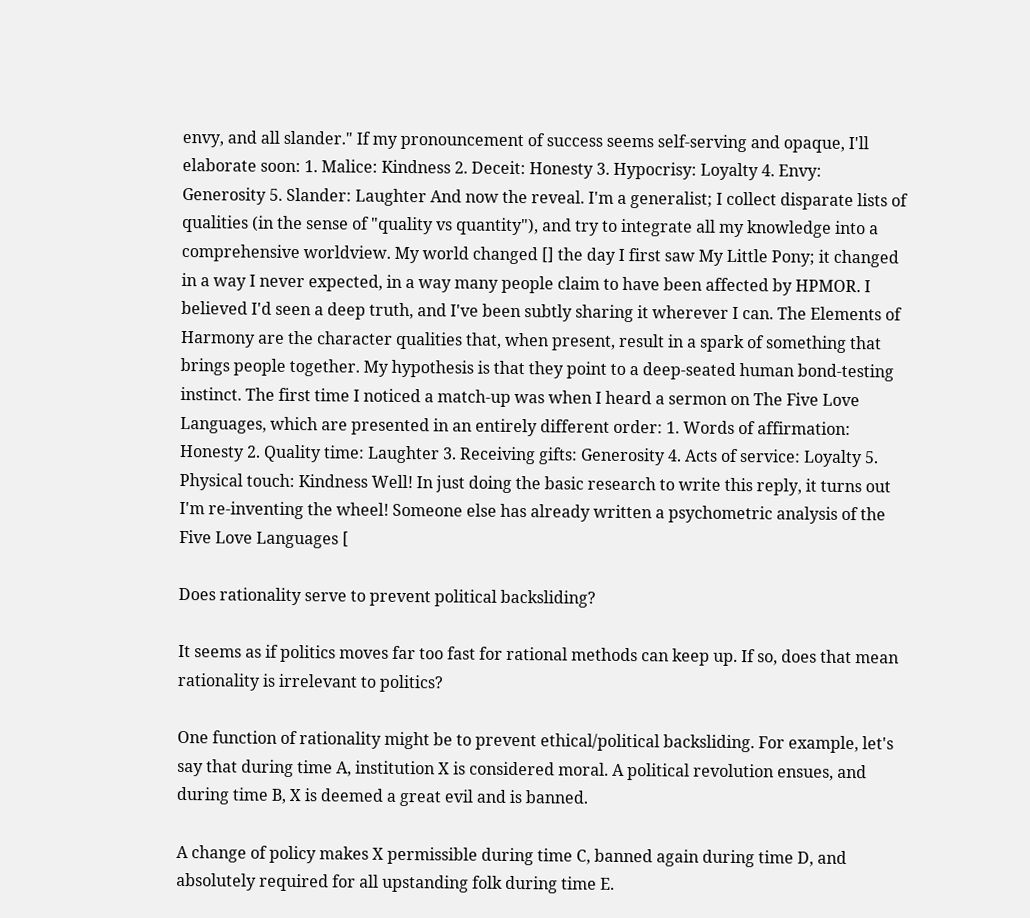envy, and all slander." If my pronouncement of success seems self-serving and opaque, I'll elaborate soon: 1. Malice: Kindness 2. Deceit: Honesty 3. Hypocrisy: Loyalty 4. Envy: Generosity 5. Slander: Laughter And now the reveal. I'm a generalist; I collect disparate lists of qualities (in the sense of "quality vs quantity"), and try to integrate all my knowledge into a comprehensive worldview. My world changed [] the day I first saw My Little Pony; it changed in a way I never expected, in a way many people claim to have been affected by HPMOR. I believed I'd seen a deep truth, and I've been subtly sharing it wherever I can. The Elements of Harmony are the character qualities that, when present, result in a spark of something that brings people together. My hypothesis is that they point to a deep-seated human bond-testing instinct. The first time I noticed a match-up was when I heard a sermon on The Five Love Languages, which are presented in an entirely different order: 1. Words of affirmation: Honesty 2. Quality time: Laughter 3. Receiving gifts: Generosity 4. Acts of service: Loyalty 5. Physical touch: Kindness Well! In just doing the basic research to write this reply, it turns out I'm re-inventing the wheel! Someone else has already written a psychometric analysis of the Five Love Languages [

Does rationality serve to prevent political backsliding?

It seems as if politics moves far too fast for rational methods can keep up. If so, does that mean rationality is irrelevant to politics?

One function of rationality might be to prevent ethical/political backsliding. For example, let's say that during time A, institution X is considered moral. A political revolution ensues, and during time B, X is deemed a great evil and is banned.

A change of policy makes X permissible during time C, banned again during time D, and absolutely required for all upstanding folk during time E.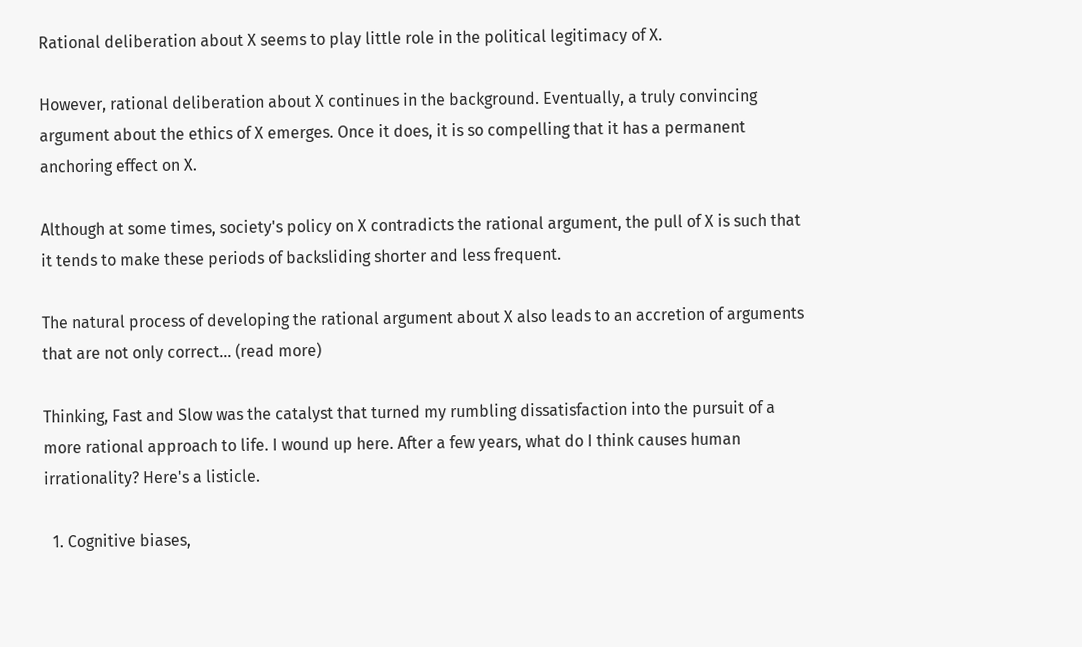Rational deliberation about X seems to play little role in the political legitimacy of X.

However, rational deliberation about X continues in the background. Eventually, a truly convincing argument about the ethics of X emerges. Once it does, it is so compelling that it has a permanent anchoring effect on X.

Although at some times, society's policy on X contradicts the rational argument, the pull of X is such that it tends to make these periods of backsliding shorter and less frequent.

The natural process of developing the rational argument about X also leads to an accretion of arguments that are not only correct... (read more)

Thinking, Fast and Slow was the catalyst that turned my rumbling dissatisfaction into the pursuit of a more rational approach to life. I wound up here. After a few years, what do I think causes human irrationality? Here's a listicle.

  1. Cognitive biases,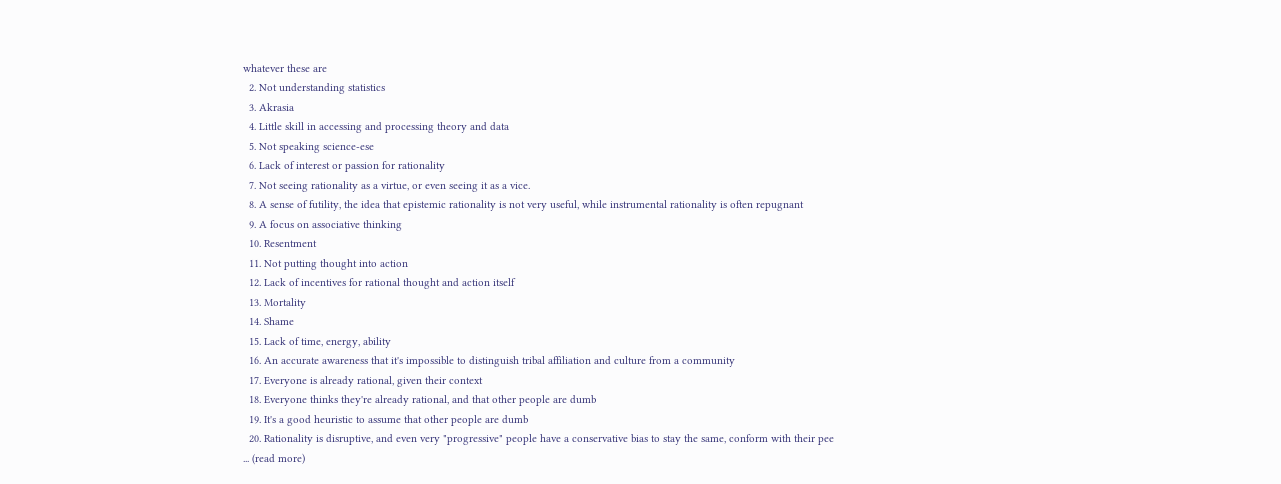whatever these are
  2. Not understanding statistics
  3. Akrasia
  4. Little skill in accessing and processing theory and data
  5. Not speaking science-ese
  6. Lack of interest or passion for rationality
  7. Not seeing rationality as a virtue, or even seeing it as a vice.
  8. A sense of futility, the idea that epistemic rationality is not very useful, while instrumental rationality is often repugnant
  9. A focus on associative thinking
  10. Resentment
  11. Not putting thought into action
  12. Lack of incentives for rational thought and action itself
  13. Mortality
  14. Shame
  15. Lack of time, energy, ability
  16. An accurate awareness that it's impossible to distinguish tribal affiliation and culture from a community
  17. Everyone is already rational, given their context
  18. Everyone thinks they're already rational, and that other people are dumb
  19. It's a good heuristic to assume that other people are dumb
  20. Rationality is disruptive, and even very "progressive" people have a conservative bias to stay the same, conform with their pee
... (read more)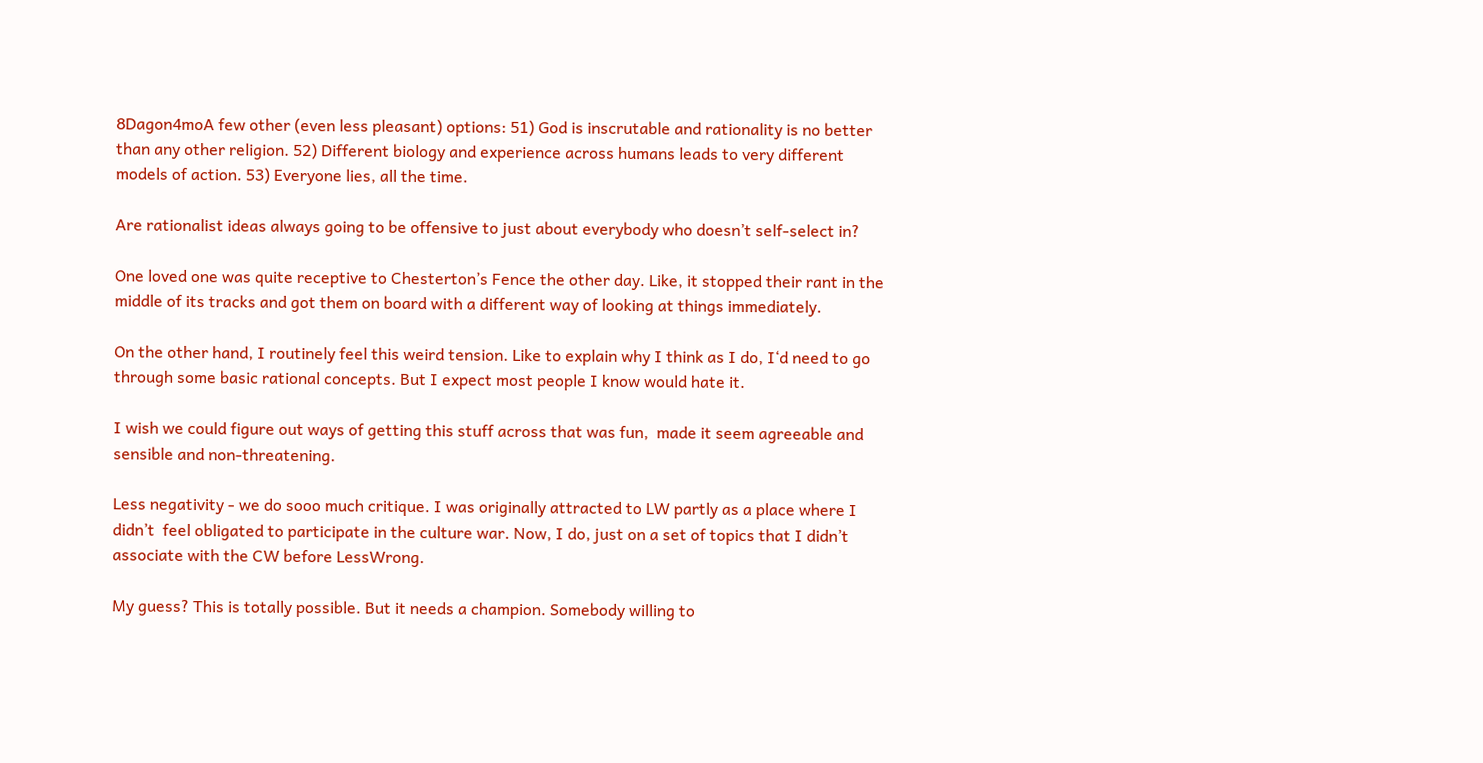8Dagon4moA few other (even less pleasant) options: 51) God is inscrutable and rationality is no better than any other religion. 52) Different biology and experience across humans leads to very different models of action. 53) Everyone lies, all the time.

Are rationalist ideas always going to be offensive to just about everybody who doesn’t self-select in?

One loved one was quite receptive to Chesterton’s Fence the other day. Like, it stopped their rant in the middle of its tracks and got them on board with a different way of looking at things immediately.

On the other hand, I routinely feel this weird tension. Like to explain why I think as I do, I‘d need to go through some basic rational concepts. But I expect most people I know would hate it.

I wish we could figure out ways of getting this stuff across that was fun,  made it seem agreeable and sensible and non-threatening.

Less negativity - we do sooo much critique. I was originally attracted to LW partly as a place where I didn’t  feel obligated to participate in the culture war. Now, I do, just on a set of topics that I didn’t associate with the CW before LessWrong.

My guess? This is totally possible. But it needs a champion. Somebody willing to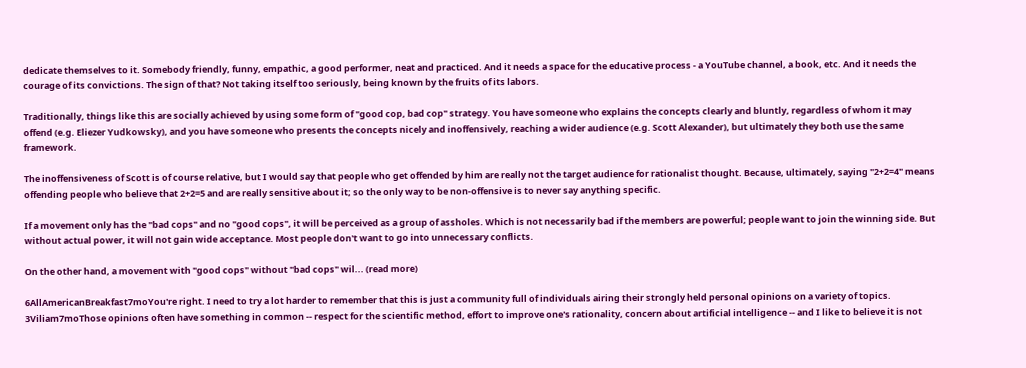dedicate themselves to it. Somebody friendly, funny, empathic, a good performer, neat and practiced. And it needs a space for the educative process - a YouTube channel, a book, etc. And it needs the courage of its convictions. The sign of that? Not taking itself too seriously, being known by the fruits of its labors.

Traditionally, things like this are socially achieved by using some form of "good cop, bad cop" strategy. You have someone who explains the concepts clearly and bluntly, regardless of whom it may offend (e.g. Eliezer Yudkowsky), and you have someone who presents the concepts nicely and inoffensively, reaching a wider audience (e.g. Scott Alexander), but ultimately they both use the same framework.

The inoffensiveness of Scott is of course relative, but I would say that people who get offended by him are really not the target audience for rationalist thought. Because, ultimately, saying "2+2=4" means offending people who believe that 2+2=5 and are really sensitive about it; so the only way to be non-offensive is to never say anything specific.

If a movement only has the "bad cops" and no "good cops", it will be perceived as a group of assholes. Which is not necessarily bad if the members are powerful; people want to join the winning side. But without actual power, it will not gain wide acceptance. Most people don't want to go into unnecessary conflicts.

On the other hand, a movement with "good cops" without "bad cops" wil... (read more)

6AllAmericanBreakfast7moYou're right. I need to try a lot harder to remember that this is just a community full of individuals airing their strongly held personal opinions on a variety of topics.
3Viliam7moThose opinions often have something in common -- respect for the scientific method, effort to improve one's rationality, concern about artificial intelligence -- and I like to believe it is not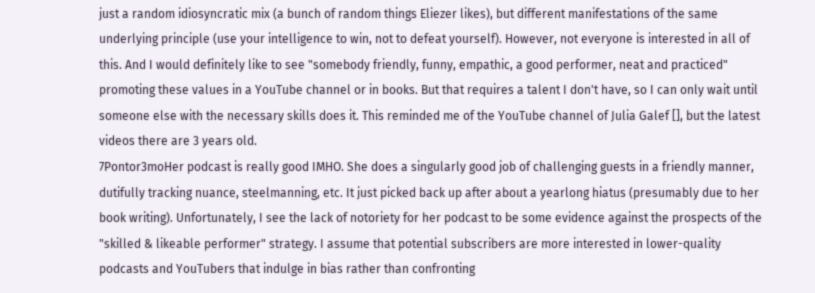just a random idiosyncratic mix (a bunch of random things Eliezer likes), but different manifestations of the same underlying principle (use your intelligence to win, not to defeat yourself). However, not everyone is interested in all of this. And I would definitely like to see "somebody friendly, funny, empathic, a good performer, neat and practiced" promoting these values in a YouTube channel or in books. But that requires a talent I don't have, so I can only wait until someone else with the necessary skills does it. This reminded me of the YouTube channel of Julia Galef [], but the latest videos there are 3 years old.
7Pontor3moHer podcast is really good IMHO. She does a singularly good job of challenging guests in a friendly manner, dutifully tracking nuance, steelmanning, etc. It just picked back up after about a yearlong hiatus (presumably due to her book writing). Unfortunately, I see the lack of notoriety for her podcast to be some evidence against the prospects of the "skilled & likeable performer" strategy. I assume that potential subscribers are more interested in lower-quality podcasts and YouTubers that indulge in bias rather than confronting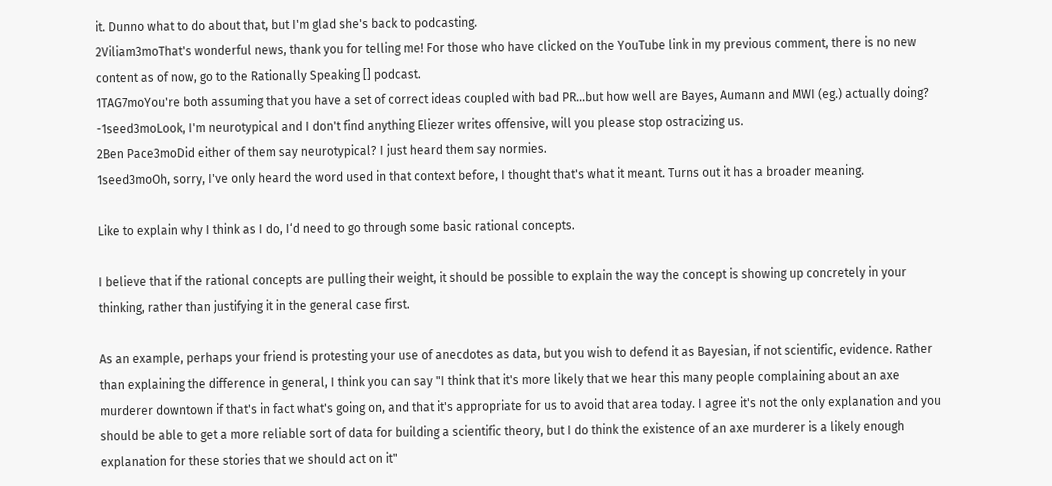it. Dunno what to do about that, but I'm glad she's back to podcasting.
2Viliam3moThat's wonderful news, thank you for telling me! For those who have clicked on the YouTube link in my previous comment, there is no new content as of now, go to the Rationally Speaking [] podcast.
1TAG7moYou're both assuming that you have a set of correct ideas coupled with bad PR...but how well are Bayes, Aumann and MWI (eg.) actually doing?
-1seed3moLook, I'm neurotypical and I don't find anything Eliezer writes offensive, will you please stop ostracizing us.
2Ben Pace3moDid either of them say neurotypical? I just heard them say normies.
1seed3moOh, sorry, I've only heard the word used in that context before, I thought that's what it meant. Turns out it has a broader meaning.

Like to explain why I think as I do, I‘d need to go through some basic rational concepts.

I believe that if the rational concepts are pulling their weight, it should be possible to explain the way the concept is showing up concretely in your thinking, rather than justifying it in the general case first.

As an example, perhaps your friend is protesting your use of anecdotes as data, but you wish to defend it as Bayesian, if not scientific, evidence. Rather than explaining the difference in general, I think you can say "I think that it's more likely that we hear this many people complaining about an axe murderer downtown if that's in fact what's going on, and that it's appropriate for us to avoid that area today. I agree it's not the only explanation and you should be able to get a more reliable sort of data for building a scientific theory, but I do think the existence of an axe murderer is a likely enough explanation for these stories that we should act on it"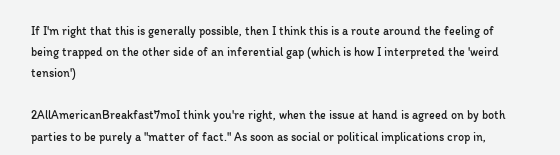If I'm right that this is generally possible, then I think this is a route around the feeling of being trapped on the other side of an inferential gap (which is how I interpreted the 'weird tension')

2AllAmericanBreakfast7moI think you're right, when the issue at hand is agreed on by both parties to be purely a "matter of fact." As soon as social or political implications crop in,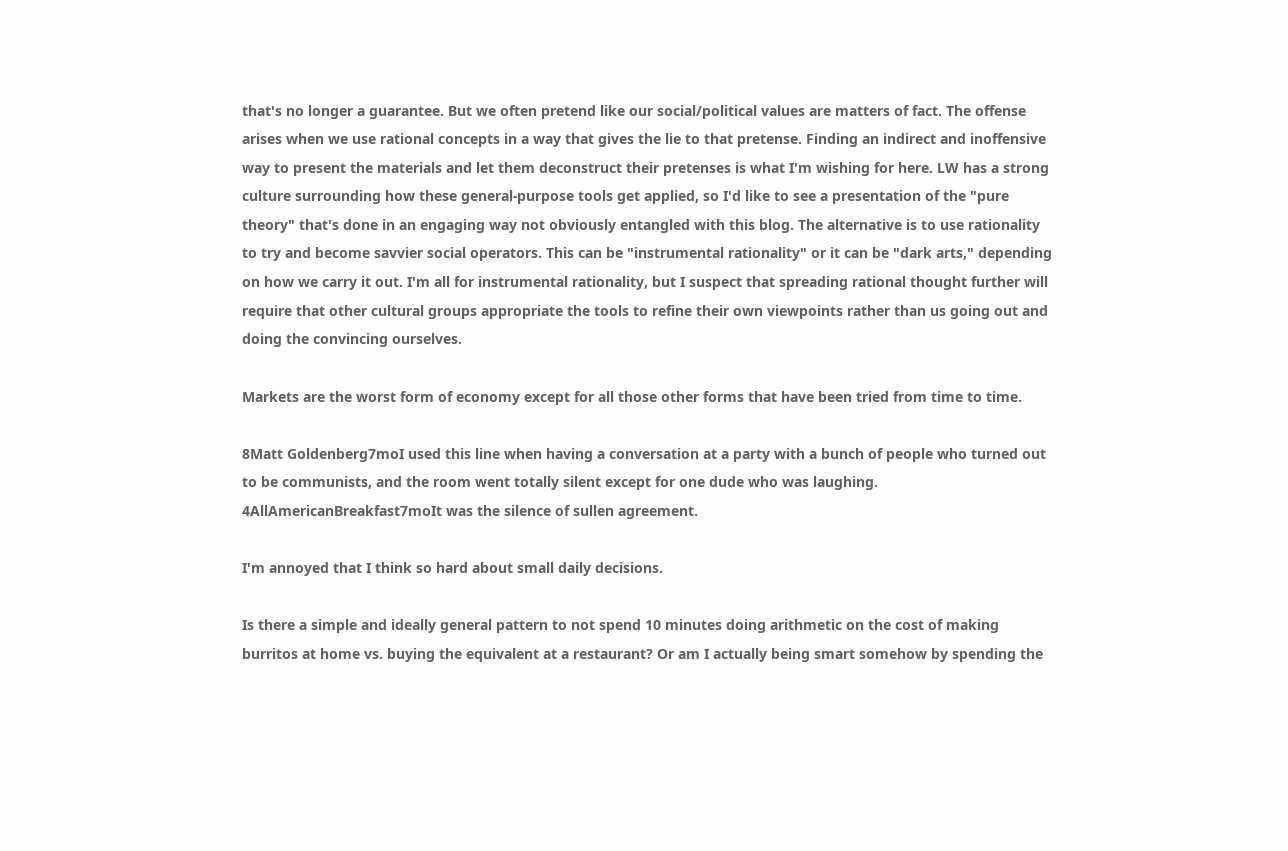that's no longer a guarantee. But we often pretend like our social/political values are matters of fact. The offense arises when we use rational concepts in a way that gives the lie to that pretense. Finding an indirect and inoffensive way to present the materials and let them deconstruct their pretenses is what I'm wishing for here. LW has a strong culture surrounding how these general-purpose tools get applied, so I'd like to see a presentation of the "pure theory" that's done in an engaging way not obviously entangled with this blog. The alternative is to use rationality to try and become savvier social operators. This can be "instrumental rationality" or it can be "dark arts," depending on how we carry it out. I'm all for instrumental rationality, but I suspect that spreading rational thought further will require that other cultural groups appropriate the tools to refine their own viewpoints rather than us going out and doing the convincing ourselves.

Markets are the worst form of economy except for all those other forms that have been tried from time to time.

8Matt Goldenberg7moI used this line when having a conversation at a party with a bunch of people who turned out to be communists, and the room went totally silent except for one dude who was laughing.
4AllAmericanBreakfast7moIt was the silence of sullen agreement.

I'm annoyed that I think so hard about small daily decisions.

Is there a simple and ideally general pattern to not spend 10 minutes doing arithmetic on the cost of making burritos at home vs. buying the equivalent at a restaurant? Or am I actually being smart somehow by spending the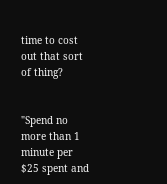time to cost out that sort of thing?


"Spend no more than 1 minute per $25 spent and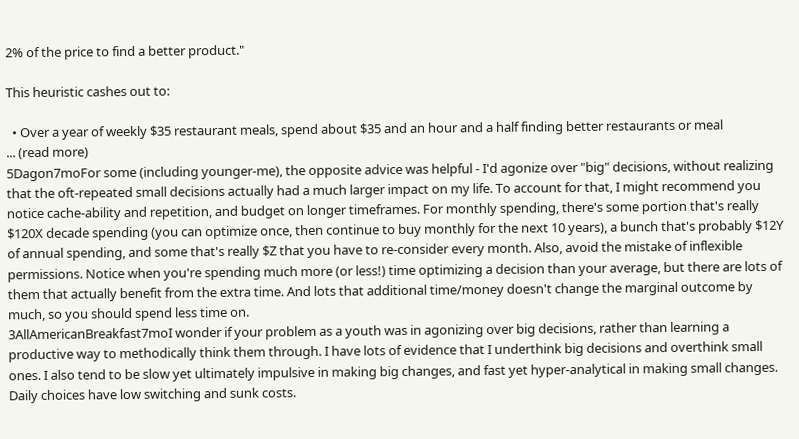2% of the price to find a better product."

This heuristic cashes out to:

  • Over a year of weekly $35 restaurant meals, spend about $35 and an hour and a half finding better restaurants or meal
... (read more)
5Dagon7moFor some (including younger-me), the opposite advice was helpful - I'd agonize over "big" decisions, without realizing that the oft-repeated small decisions actually had a much larger impact on my life. To account for that, I might recommend you notice cache-ability and repetition, and budget on longer timeframes. For monthly spending, there's some portion that's really $120X decade spending (you can optimize once, then continue to buy monthly for the next 10 years), a bunch that's probably $12Y of annual spending, and some that's really $Z that you have to re-consider every month. Also, avoid the mistake of inflexible permissions. Notice when you're spending much more (or less!) time optimizing a decision than your average, but there are lots of them that actually benefit from the extra time. And lots that additional time/money doesn't change the marginal outcome by much, so you should spend less time on.
3AllAmericanBreakfast7moI wonder if your problem as a youth was in agonizing over big decisions, rather than learning a productive way to methodically think them through. I have lots of evidence that I underthink big decisions and overthink small ones. I also tend to be slow yet ultimately impulsive in making big changes, and fast yet hyper-analytical in making small changes. Daily choices have low switching and sunk costs.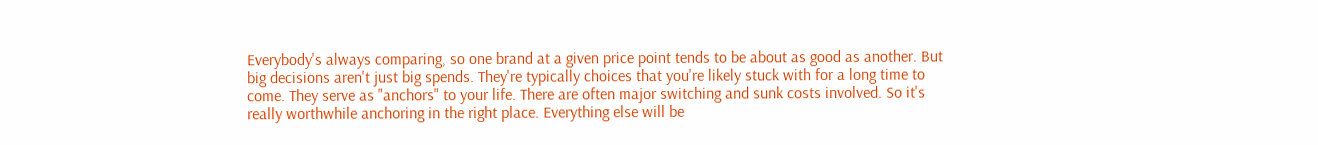Everybody's always comparing, so one brand at a given price point tends to be about as good as another. But big decisions aren't just big spends. They're typically choices that you're likely stuck with for a long time to come. They serve as "anchors" to your life. There are often major switching and sunk costs involved. So it's really worthwhile anchoring in the right place. Everything else will be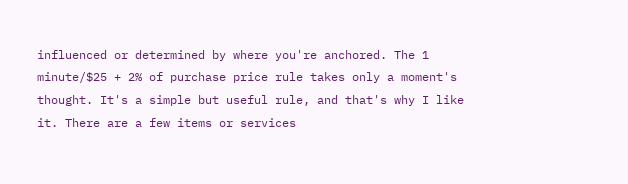influenced or determined by where you're anchored. The 1 minute/$25 + 2% of purchase price rule takes only a moment's thought. It's a simple but useful rule, and that's why I like it. There are a few items or services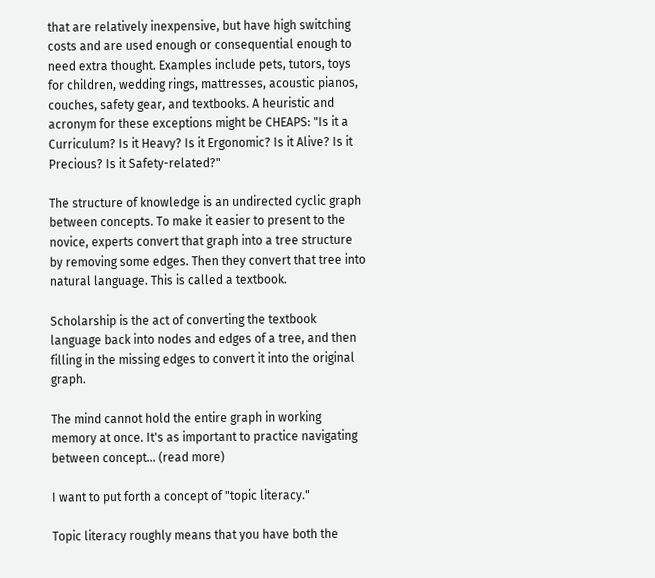that are relatively inexpensive, but have high switching costs and are used enough or consequential enough to need extra thought. Examples include pets, tutors, toys for children, wedding rings, mattresses, acoustic pianos, couches, safety gear, and textbooks. A heuristic and acronym for these exceptions might be CHEAPS: "Is it a Curriculum? Is it Heavy? Is it Ergonomic? Is it Alive? Is it Precious? Is it Safety-related?"

The structure of knowledge is an undirected cyclic graph between concepts. To make it easier to present to the novice, experts convert that graph into a tree structure by removing some edges. Then they convert that tree into natural language. This is called a textbook.

Scholarship is the act of converting the textbook language back into nodes and edges of a tree, and then filling in the missing edges to convert it into the original graph.

The mind cannot hold the entire graph in working memory at once. It's as important to practice navigating between concept... (read more)

I want to put forth a concept of "topic literacy."

Topic literacy roughly means that you have both the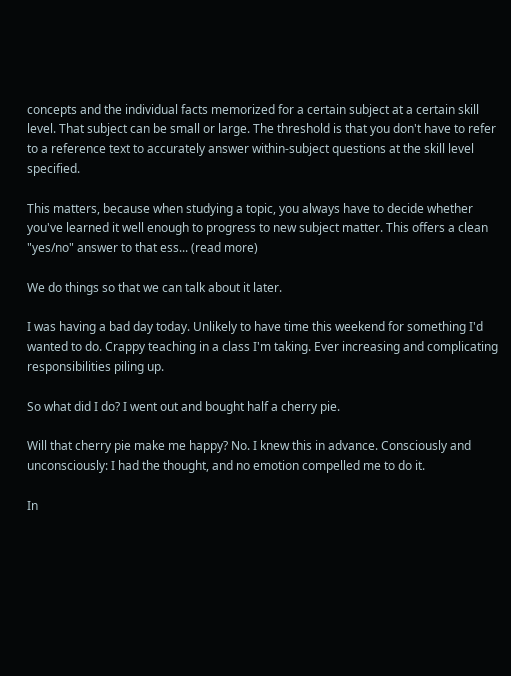concepts and the individual facts memorized for a certain subject at a certain skill level. That subject can be small or large. The threshold is that you don't have to refer to a reference text to accurately answer within-subject questions at the skill level specified.

This matters, because when studying a topic, you always have to decide whether you've learned it well enough to progress to new subject matter. This offers a clean "yes/no" answer to that ess... (read more)

We do things so that we can talk about it later.

I was having a bad day today. Unlikely to have time this weekend for something I'd wanted to do. Crappy teaching in a class I'm taking. Ever increasing and complicating responsibilities piling up.

So what did I do? I went out and bought half a cherry pie.

Will that cherry pie make me happy? No. I knew this in advance. Consciously and unconsciously: I had the thought, and no emotion compelled me to do it.

In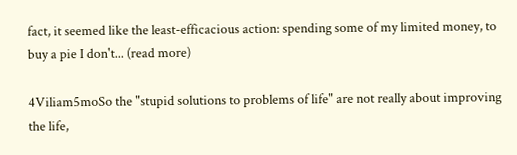fact, it seemed like the least-efficacious action: spending some of my limited money, to buy a pie I don't... (read more)

4Viliam5moSo the "stupid solutions to problems of life" are not really about improving the life,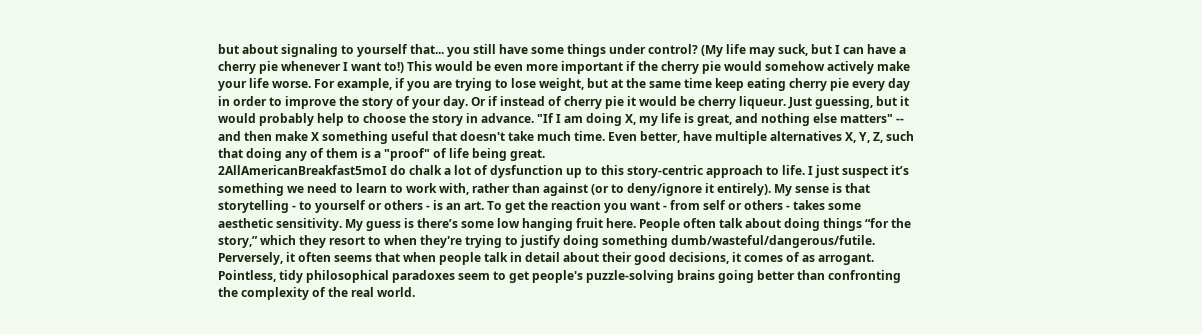but about signaling to yourself that... you still have some things under control? (My life may suck, but I can have a cherry pie whenever I want to!) This would be even more important if the cherry pie would somehow actively make your life worse. For example, if you are trying to lose weight, but at the same time keep eating cherry pie every day in order to improve the story of your day. Or if instead of cherry pie it would be cherry liqueur. Just guessing, but it would probably help to choose the story in advance. "If I am doing X, my life is great, and nothing else matters" -- and then make X something useful that doesn't take much time. Even better, have multiple alternatives X, Y, Z, such that doing any of them is a "proof" of life being great.
2AllAmericanBreakfast5moI do chalk a lot of dysfunction up to this story-centric approach to life. I just suspect it’s something we need to learn to work with, rather than against (or to deny/ignore it entirely). My sense is that storytelling - to yourself or others - is an art. To get the reaction you want - from self or others - takes some aesthetic sensitivity. My guess is there’s some low hanging fruit here. People often talk about doing things “for the story,” which they resort to when they're trying to justify doing something dumb/wasteful/dangerous/futile. Perversely, it often seems that when people talk in detail about their good decisions, it comes of as arrogant. Pointless, tidy philosophical paradoxes seem to get people's puzzle-solving brains going better than confronting the complexity of the real world.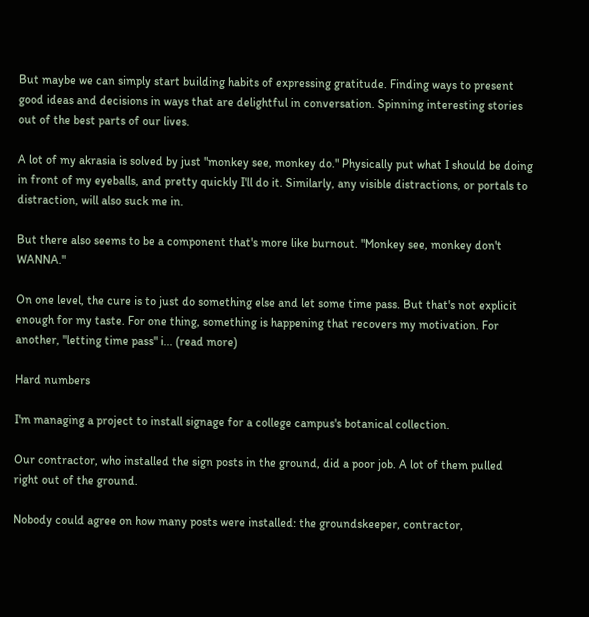But maybe we can simply start building habits of expressing gratitude. Finding ways to present good ideas and decisions in ways that are delightful in conversation. Spinning interesting stories out of the best parts of our lives.

A lot of my akrasia is solved by just "monkey see, monkey do." Physically put what I should be doing in front of my eyeballs, and pretty quickly I'll do it. Similarly, any visible distractions, or portals to distraction, will also suck me in.

But there also seems to be a component that's more like burnout. "Monkey see, monkey don't WANNA."

On one level, the cure is to just do something else and let some time pass. But that's not explicit enough for my taste. For one thing, something is happening that recovers my motivation. For another, "letting time pass" i... (read more)

Hard numbers

I'm managing a project to install signage for a college campus's botanical collection.

Our contractor, who installed the sign posts in the ground, did a poor job. A lot of them pulled right out of the ground.

Nobody could agree on how many posts were installed: the groundskeeper, contractor,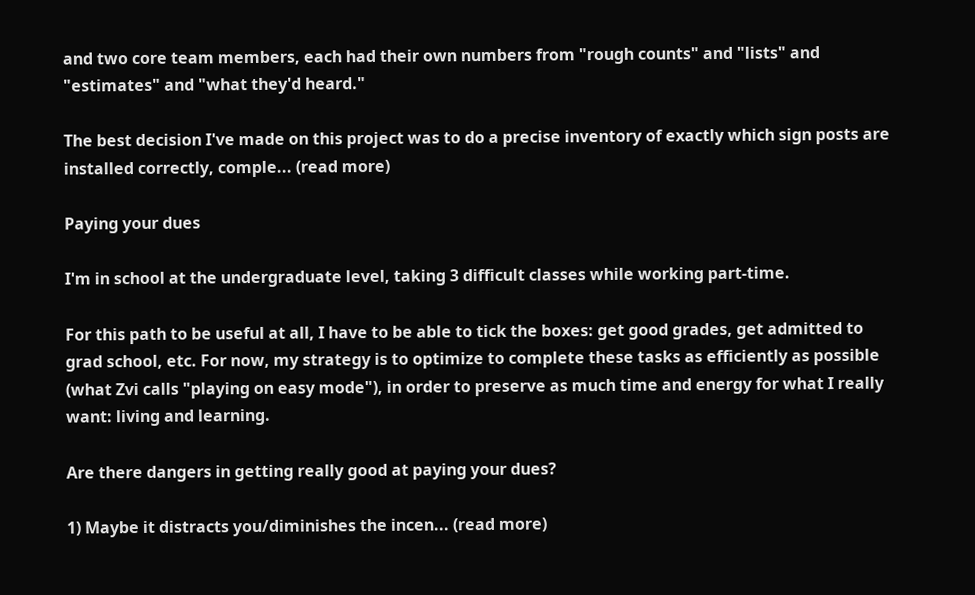and two core team members, each had their own numbers from "rough counts" and "lists" and "estimates" and "what they'd heard."

The best decision I've made on this project was to do a precise inventory of exactly which sign posts are installed correctly, comple... (read more)

Paying your dues

I'm in school at the undergraduate level, taking 3 difficult classes while working part-time.

For this path to be useful at all, I have to be able to tick the boxes: get good grades, get admitted to grad school, etc. For now, my strategy is to optimize to complete these tasks as efficiently as possible (what Zvi calls "playing on easy mode"), in order to preserve as much time and energy for what I really want: living and learning.

Are there dangers in getting really good at paying your dues?

1) Maybe it distracts you/diminishes the incen... (read more)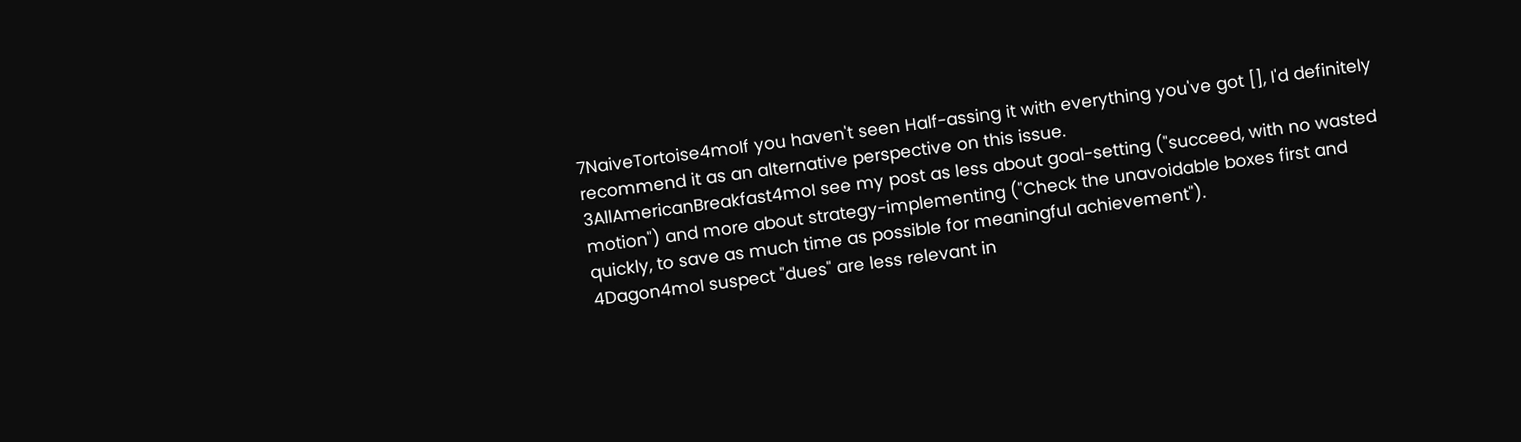7NaiveTortoise4moIf you haven't seen Half-assing it with everything you've got [], I'd definitely recommend it as an alternative perspective on this issue.
3AllAmericanBreakfast4moI see my post as less about goal-setting ("succeed, with no wasted motion") and more about strategy-implementing ("Check the unavoidable boxes first and quickly, to save as much time as possible for meaningful achievement").
4Dagon4moI suspect "dues" are less relevant in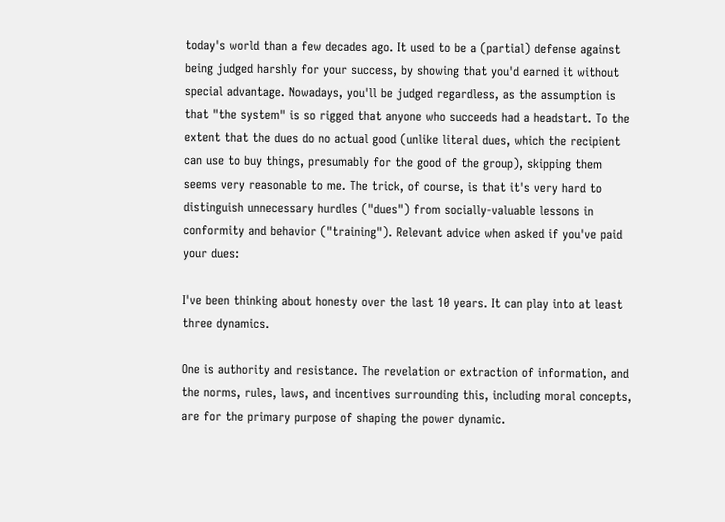today's world than a few decades ago. It used to be a (partial) defense against being judged harshly for your success, by showing that you'd earned it without special advantage. Nowadays, you'll be judged regardless, as the assumption is that "the system" is so rigged that anyone who succeeds had a headstart. To the extent that the dues do no actual good (unlike literal dues, which the recipient can use to buy things, presumably for the good of the group), skipping them seems very reasonable to me. The trick, of course, is that it's very hard to distinguish unnecessary hurdles ("dues") from socially-valuable lessons in conformity and behavior ("training"). Relevant advice when asked if you've paid your dues:

I've been thinking about honesty over the last 10 years. It can play into at least three dynamics.

One is authority and resistance. The revelation or extraction of information, and the norms, rules, laws, and incentives surrounding this, including moral concepts, are for the primary purpose of shaping the power dynamic.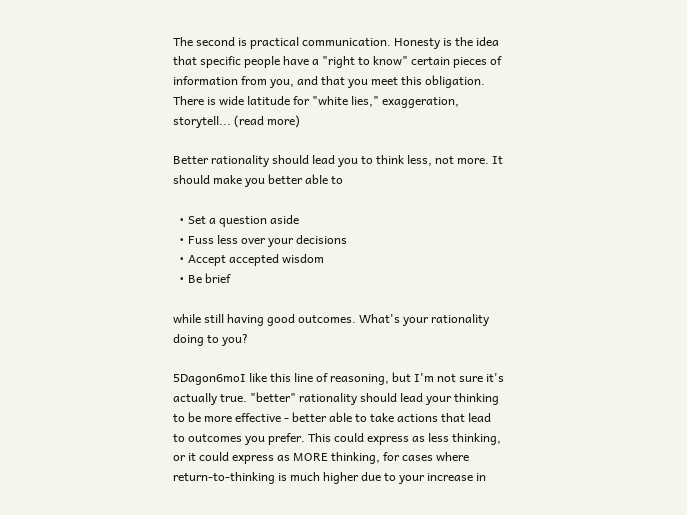The second is practical communication. Honesty is the idea that specific people have a "right to know" certain pieces of information from you, and that you meet this obligation. There is wide latitude for "white lies," exaggeration, storytell... (read more)

Better rationality should lead you to think less, not more. It should make you better able to

  • Set a question aside
  • Fuss less over your decisions
  • Accept accepted wisdom
  • Be brief

while still having good outcomes. What's your rationality doing to you?

5Dagon6moI like this line of reasoning, but I'm not sure it's actually true. "better" rationality should lead your thinking to be more effective - better able to take actions that lead to outcomes you prefer. This could express as less thinking, or it could express as MORE thinking, for cases where return-to-thinking is much higher due to your increase in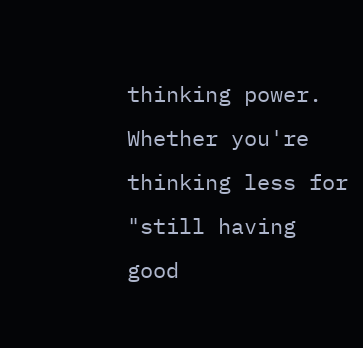thinking power. Whether you're thinking less for "still having good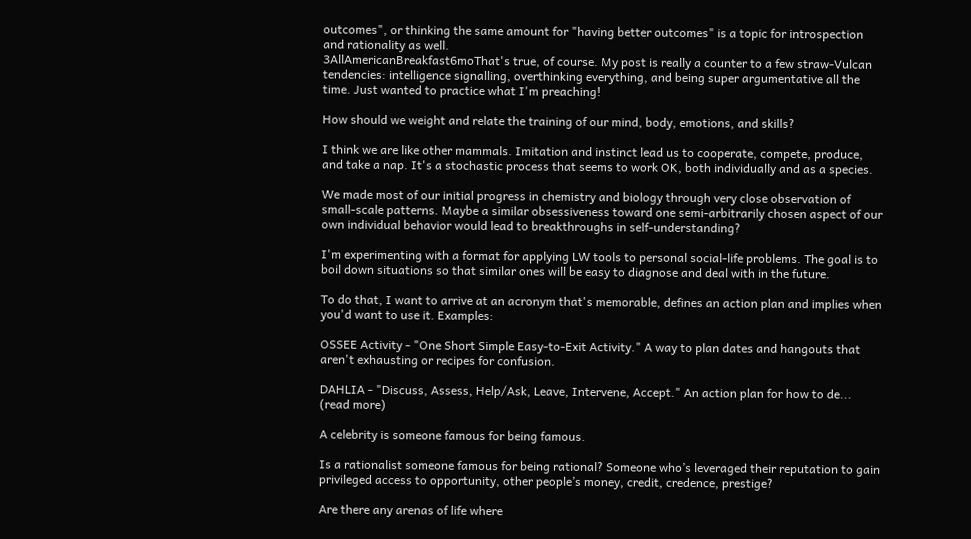outcomes", or thinking the same amount for "having better outcomes" is a topic for introspection and rationality as well.
3AllAmericanBreakfast6moThat's true, of course. My post is really a counter to a few straw-Vulcan tendencies: intelligence signalling, overthinking everything, and being super argumentative all the time. Just wanted to practice what I'm preaching!

How should we weight and relate the training of our mind, body, emotions, and skills?

I think we are like other mammals. Imitation and instinct lead us to cooperate, compete, produce, and take a nap. It's a stochastic process that seems to work OK, both individually and as a species.

We made most of our initial progress in chemistry and biology through very close observation of small-scale patterns. Maybe a similar obsessiveness toward one semi-arbitrarily chosen aspect of our own individual behavior would lead to breakthroughs in self-understanding?

I'm experimenting with a format for applying LW tools to personal social-life problems. The goal is to boil down situations so that similar ones will be easy to diagnose and deal with in the future.

To do that, I want to arrive at an acronym that's memorable, defines an action plan and implies when you'd want to use it. Examples:

OSSEE Activity - "One Short Simple Easy-to-Exit Activity." A way to plan dates and hangouts that aren't exhausting or recipes for confusion.

DAHLIA - "Discuss, Assess, Help/Ask, Leave, Intervene, Accept." An action plan for how to de... (read more)

A celebrity is someone famous for being famous.

Is a rationalist someone famous for being rational? Someone who’s leveraged their reputation to gain privileged access to opportunity, other people’s money, credit, credence, prestige?

Are there any arenas of life where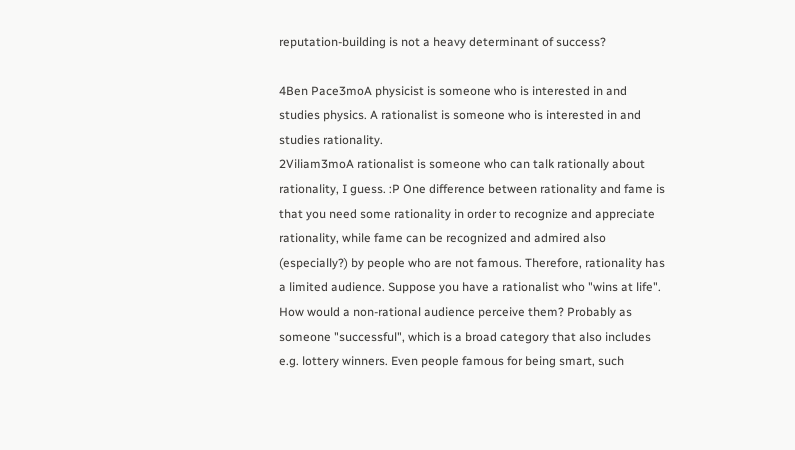reputation-building is not a heavy determinant of success?

4Ben Pace3moA physicist is someone who is interested in and studies physics. A rationalist is someone who is interested in and studies rationality.
2Viliam3moA rationalist is someone who can talk rationally about rationality, I guess. :P One difference between rationality and fame is that you need some rationality in order to recognize and appreciate rationality, while fame can be recognized and admired also (especially?) by people who are not famous. Therefore, rationality has a limited audience. Suppose you have a rationalist who "wins at life". How would a non-rational audience perceive them? Probably as someone "successful", which is a broad category that also includes e.g. lottery winners. Even people famous for being smart, such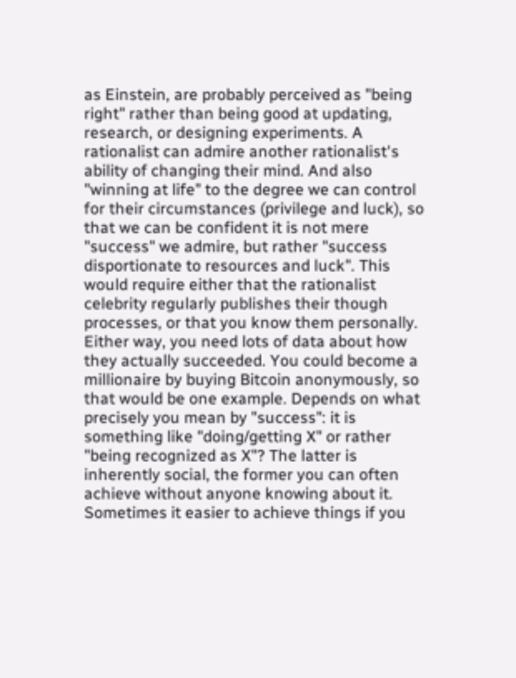as Einstein, are probably perceived as "being right" rather than being good at updating, research, or designing experiments. A rationalist can admire another rationalist's ability of changing their mind. And also "winning at life" to the degree we can control for their circumstances (privilege and luck), so that we can be confident it is not mere "success" we admire, but rather "success disportionate to resources and luck". This would require either that the rationalist celebrity regularly publishes their though processes, or that you know them personally. Either way, you need lots of data about how they actually succeeded. You could become a millionaire by buying Bitcoin anonymously, so that would be one example. Depends on what precisely you mean by "success": it is something like "doing/getting X" or rather "being recognized as X"? The latter is inherently social, the former you can often achieve without anyone knowing about it. Sometimes it easier to achieve things if you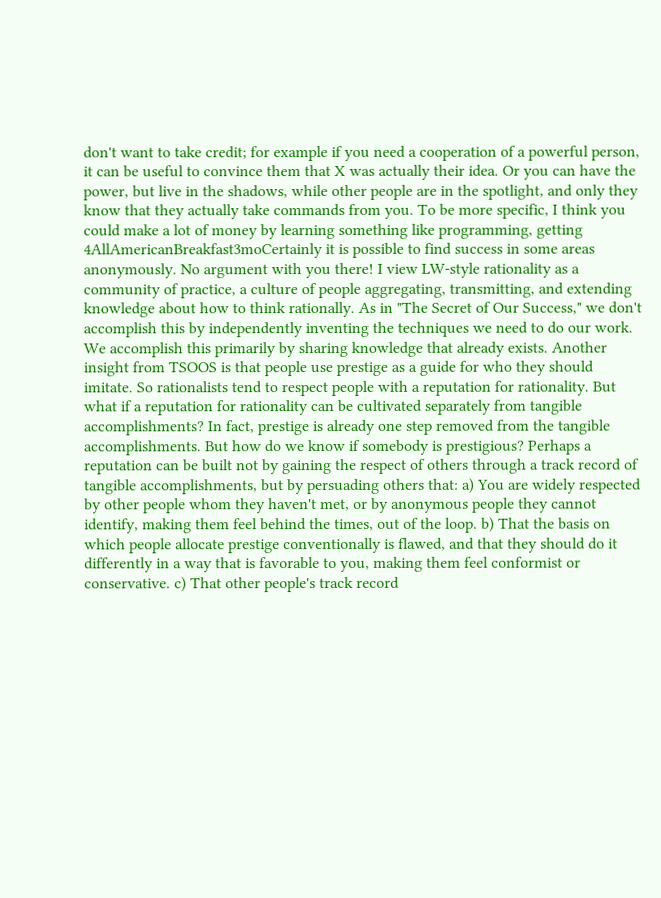don't want to take credit; for example if you need a cooperation of a powerful person, it can be useful to convince them that X was actually their idea. Or you can have the power, but live in the shadows, while other people are in the spotlight, and only they know that they actually take commands from you. To be more specific, I think you could make a lot of money by learning something like programming, getting
4AllAmericanBreakfast3moCertainly it is possible to find success in some areas anonymously. No argument with you there! I view LW-style rationality as a community of practice, a culture of people aggregating, transmitting, and extending knowledge about how to think rationally. As in "The Secret of Our Success," we don't accomplish this by independently inventing the techniques we need to do our work. We accomplish this primarily by sharing knowledge that already exists. Another insight from TSOOS is that people use prestige as a guide for who they should imitate. So rationalists tend to respect people with a reputation for rationality. But what if a reputation for rationality can be cultivated separately from tangible accomplishments? In fact, prestige is already one step removed from the tangible accomplishments. But how do we know if somebody is prestigious? Perhaps a reputation can be built not by gaining the respect of others through a track record of tangible accomplishments, but by persuading others that: a) You are widely respected by other people whom they haven't met, or by anonymous people they cannot identify, making them feel behind the times, out of the loop. b) That the basis on which people allocate prestige conventionally is flawed, and that they should do it differently in a way that is favorable to you, making them feel conformist or conservative. c) That other people's track record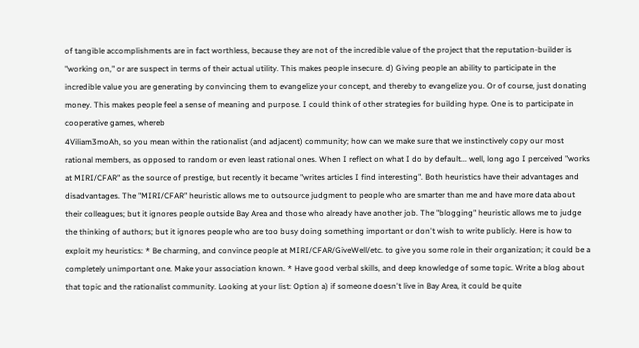of tangible accomplishments are in fact worthless, because they are not of the incredible value of the project that the reputation-builder is "working on," or are suspect in terms of their actual utility. This makes people insecure. d) Giving people an ability to participate in the incredible value you are generating by convincing them to evangelize your concept, and thereby to evangelize you. Or of course, just donating money. This makes people feel a sense of meaning and purpose. I could think of other strategies for building hype. One is to participate in cooperative games, whereb
4Viliam3moAh, so you mean within the rationalist (and adjacent) community; how can we make sure that we instinctively copy our most rational members, as opposed to random or even least rational ones. When I reflect on what I do by default... well, long ago I perceived "works at MIRI/CFAR" as the source of prestige, but recently it became "writes articles I find interesting". Both heuristics have their advantages and disadvantages. The "MIRI/CFAR" heuristic allows me to outsource judgment to people who are smarter than me and have more data about their colleagues; but it ignores people outside Bay Area and those who already have another job. The "blogging" heuristic allows me to judge the thinking of authors; but it ignores people who are too busy doing something important or don't wish to write publicly. Here is how to exploit my heuristics: * Be charming, and convince people at MIRI/CFAR/GiveWell/etc. to give you some role in their organization; it could be a completely unimportant one. Make your association known. * Have good verbal skills, and deep knowledge of some topic. Write a blog about that topic and the rationalist community. Looking at your list: Option a) if someone doesn't live in Bay Area, it could be quite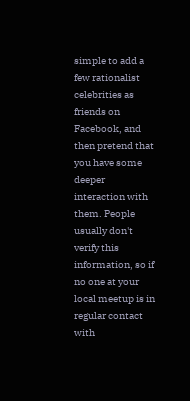simple to add a few rationalist celebrities as friends on Facebook, and then pretend that you have some deeper interaction with them. People usually don't verify this information, so if no one at your local meetup is in regular contact with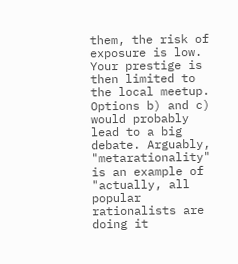them, the risk of exposure is low. Your prestige is then limited to the local meetup. Options b) and c) would probably lead to a big debate. Arguably, "metarationality" is an example of "actually, all popular rationalists are doing it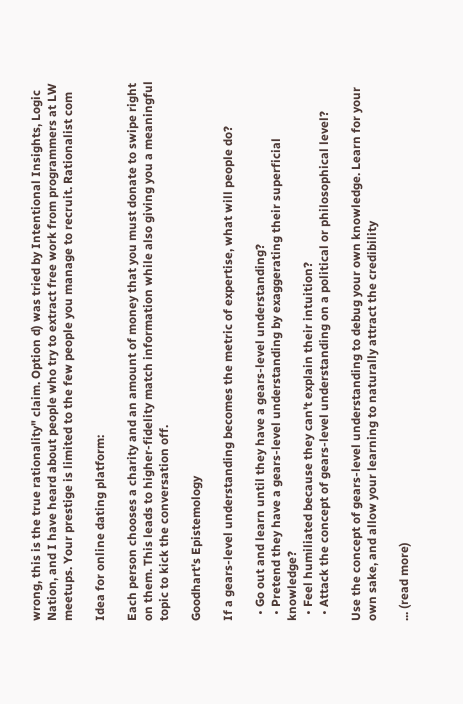wrong, this is the true rationality" claim. Option d) was tried by Intentional Insights, Logic Nation, and I have heard about people who try to extract free work from programmers at LW meetups. Your prestige is limited to the few people you manage to recruit. Rationalist com

Idea for online dating platform:

Each person chooses a charity and an amount of money that you must donate to swipe right on them. This leads to higher-fidelity match information while also giving you a meaningful topic to kick the conversation off.

Goodhart's Epistemology

If a gears-level understanding becomes the metric of expertise, what will people do?

  • Go out and learn until they have a gears-level understanding?
  • Pretend they have a gears-level understanding by exaggerating their superficial knowledge?
  • Feel humiliated because they can't explain their intuition?
  • Attack the concept of gears-level understanding on a political or philosophical level?

Use the concept of gears-level understanding to debug your own knowledge. Learn for your own sake, and allow your learning to naturally attract the credibility

... (read more)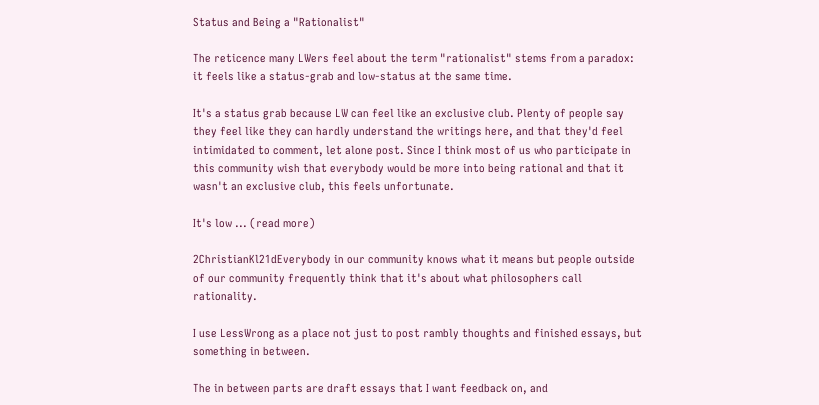Status and Being a "Rationalist"

The reticence many LWers feel about the term "rationalist" stems from a paradox: it feels like a status-grab and low-status at the same time.

It's a status grab because LW can feel like an exclusive club. Plenty of people say they feel like they can hardly understand the writings here, and that they'd feel intimidated to comment, let alone post. Since I think most of us who participate in this community wish that everybody would be more into being rational and that it wasn't an exclusive club, this feels unfortunate.

It's low ... (read more)

2ChristianKl21dEverybody in our community knows what it means but people outside of our community frequently think that it's about what philosophers call rationality.

I use LessWrong as a place not just to post rambly thoughts and finished essays, but something in between.

The in between parts are draft essays that I want feedback on, and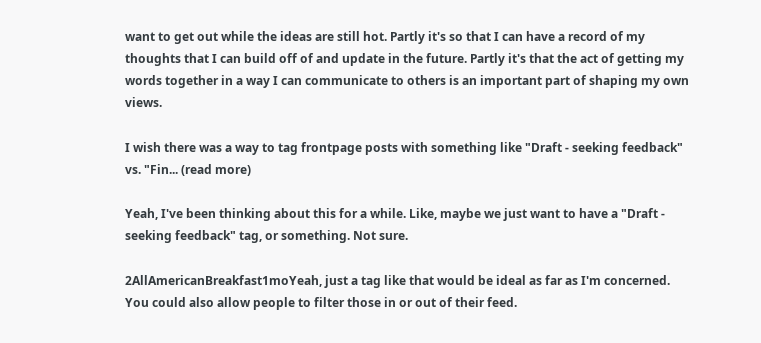want to get out while the ideas are still hot. Partly it's so that I can have a record of my thoughts that I can build off of and update in the future. Partly it's that the act of getting my words together in a way I can communicate to others is an important part of shaping my own views.

I wish there was a way to tag frontpage posts with something like "Draft - seeking feedback" vs. "Fin... (read more)

Yeah, I've been thinking about this for a while. Like, maybe we just want to have a "Draft - seeking feedback" tag, or something. Not sure.

2AllAmericanBreakfast1moYeah, just a tag like that would be ideal as far as I'm concerned. You could also allow people to filter those in or out of their feed.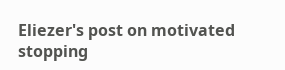Eliezer's post on motivated stopping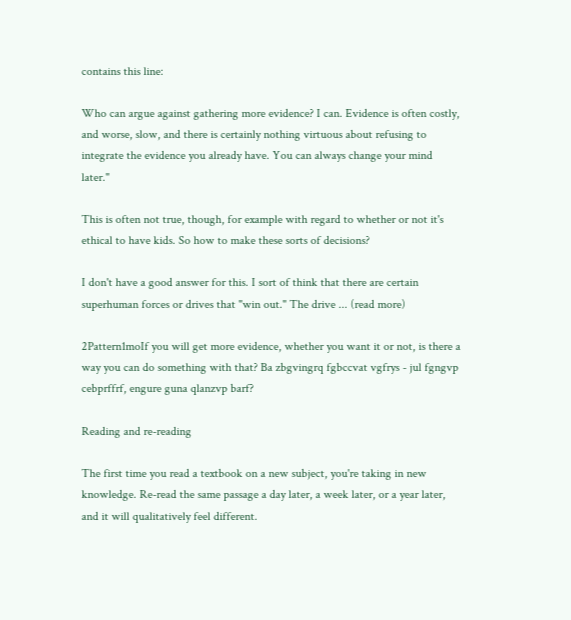contains this line:

Who can argue against gathering more evidence? I can. Evidence is often costly, and worse, slow, and there is certainly nothing virtuous about refusing to integrate the evidence you already have. You can always change your mind later."

This is often not true, though, for example with regard to whether or not it's ethical to have kids. So how to make these sorts of decisions?

I don't have a good answer for this. I sort of think that there are certain superhuman forces or drives that "win out." The drive ... (read more)

2Pattern1moIf you will get more evidence, whether you want it or not, is there a way you can do something with that? Ba zbgvingrq fgbccvat vgfrys - jul fgngvp cebprffrf, engure guna qlanzvp barf?

Reading and re-reading

The first time you read a textbook on a new subject, you're taking in new knowledge. Re-read the same passage a day later, a week later, or a year later, and it will qualitatively feel different.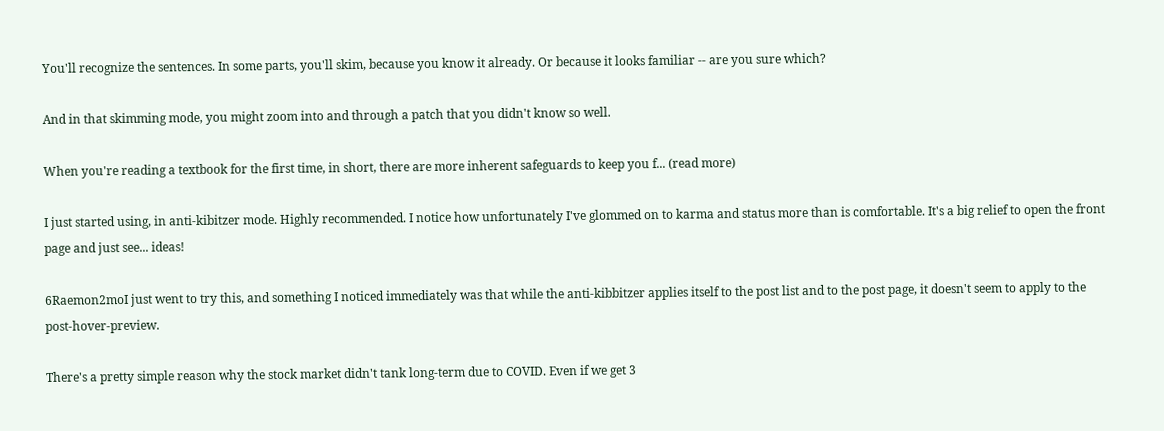You'll recognize the sentences. In some parts, you'll skim, because you know it already. Or because it looks familiar -- are you sure which?

And in that skimming mode, you might zoom into and through a patch that you didn't know so well.

When you're reading a textbook for the first time, in short, there are more inherent safeguards to keep you f... (read more)

I just started using, in anti-kibitzer mode. Highly recommended. I notice how unfortunately I've glommed on to karma and status more than is comfortable. It's a big relief to open the front page and just see... ideas!

6Raemon2moI just went to try this, and something I noticed immediately was that while the anti-kibbitzer applies itself to the post list and to the post page, it doesn't seem to apply to the post-hover-preview.

There's a pretty simple reason why the stock market didn't tank long-term due to COVID. Even if we get 3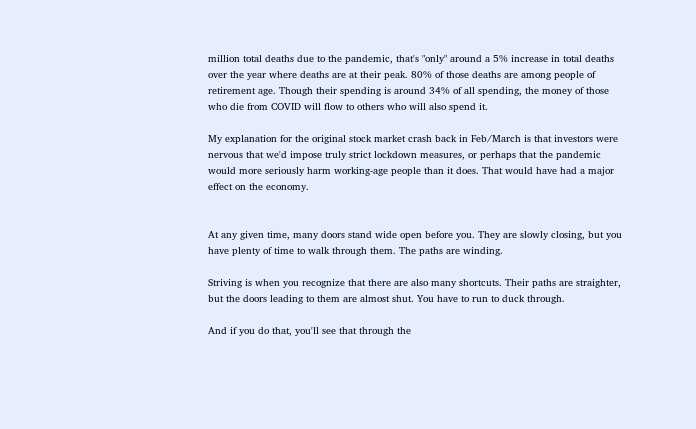million total deaths due to the pandemic, that's "only" around a 5% increase in total deaths over the year where deaths are at their peak. 80% of those deaths are among people of retirement age. Though their spending is around 34% of all spending, the money of those who die from COVID will flow to others who will also spend it.

My explanation for the original stock market crash back in Feb/March is that investors were nervous that we'd impose truly strict lockdown measures, or perhaps that the pandemic would more seriously harm working-age people than it does. That would have had a major effect on the economy.


At any given time, many doors stand wide open before you. They are slowly closing, but you have plenty of time to walk through them. The paths are winding.

Striving is when you recognize that there are also many shortcuts. Their paths are straighter, but the doors leading to them are almost shut. You have to run to duck through.

And if you do that, you'll see that through the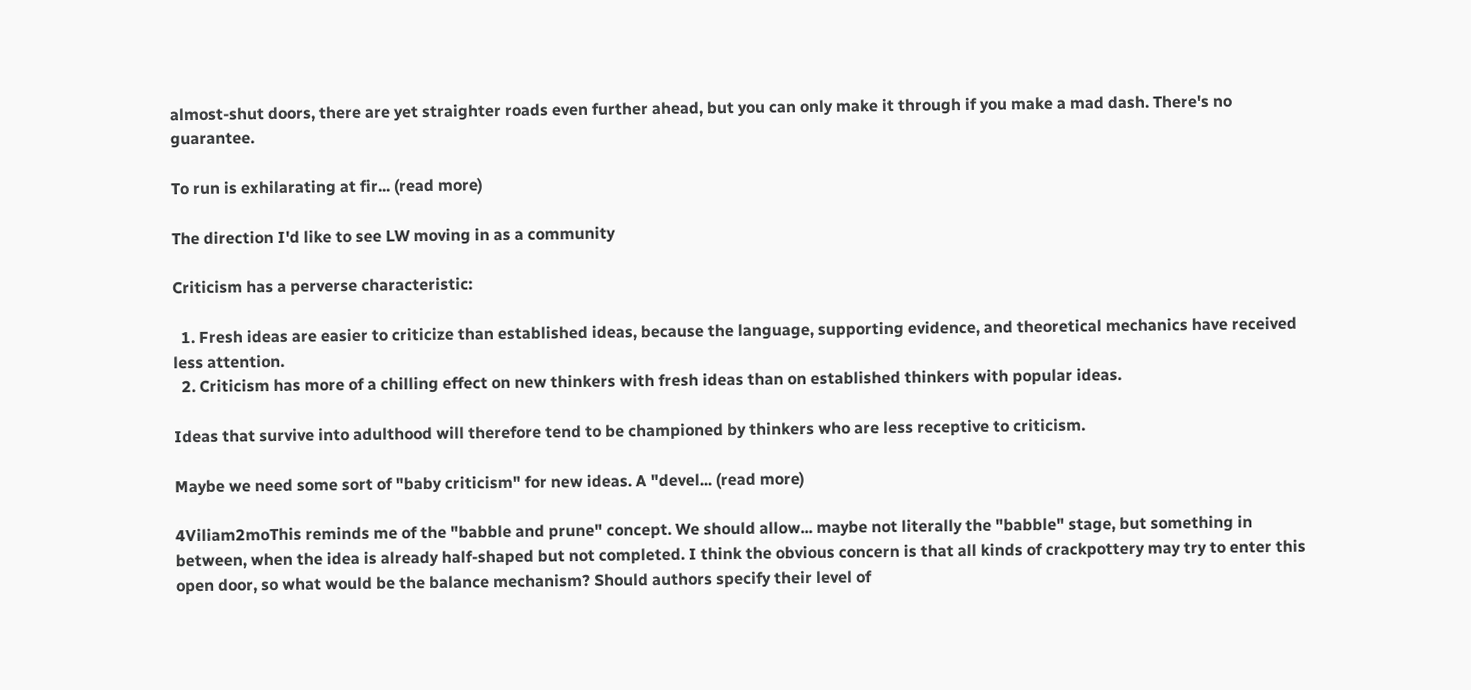almost-shut doors, there are yet straighter roads even further ahead, but you can only make it through if you make a mad dash. There's no guarantee.

To run is exhilarating at fir... (read more)

The direction I'd like to see LW moving in as a community

Criticism has a perverse characteristic:

  1. Fresh ideas are easier to criticize than established ideas, because the language, supporting evidence, and theoretical mechanics have received less attention.
  2. Criticism has more of a chilling effect on new thinkers with fresh ideas than on established thinkers with popular ideas.

Ideas that survive into adulthood will therefore tend to be championed by thinkers who are less receptive to criticism.

Maybe we need some sort of "baby criticism" for new ideas. A "devel... (read more)

4Viliam2moThis reminds me of the "babble and prune" concept. We should allow... maybe not literally the "babble" stage, but something in between, when the idea is already half-shaped but not completed. I think the obvious concern is that all kinds of crackpottery may try to enter this open door, so what would be the balance mechanism? Should authors specify their level of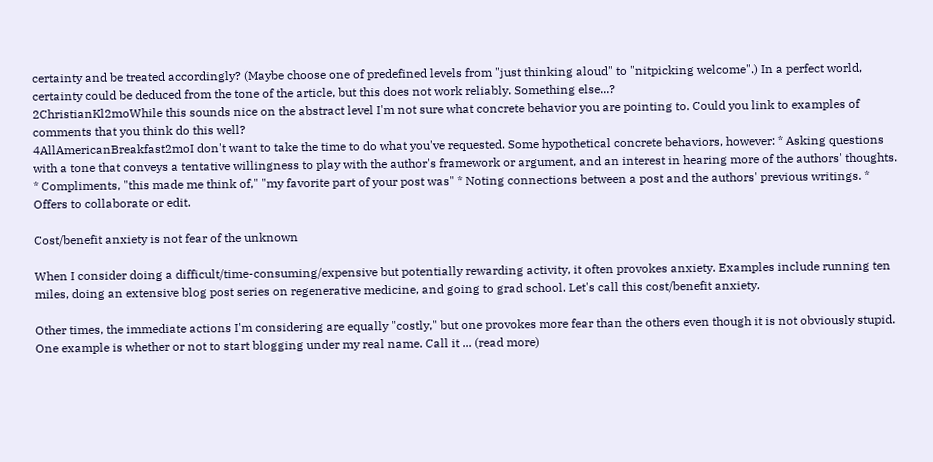certainty and be treated accordingly? (Maybe choose one of predefined levels from "just thinking aloud" to "nitpicking welcome".) In a perfect world, certainty could be deduced from the tone of the article, but this does not work reliably. Something else...?
2ChristianKl2moWhile this sounds nice on the abstract level I'm not sure what concrete behavior you are pointing to. Could you link to examples of comments that you think do this well?
4AllAmericanBreakfast2moI don't want to take the time to do what you've requested. Some hypothetical concrete behaviors, however: * Asking questions with a tone that conveys a tentative willingness to play with the author's framework or argument, and an interest in hearing more of the authors' thoughts. * Compliments, "this made me think of," "my favorite part of your post was" * Noting connections between a post and the authors' previous writings. * Offers to collaborate or edit.

Cost/benefit anxiety is not fear of the unknown

When I consider doing a difficult/time-consuming/expensive but potentially rewarding activity, it often provokes anxiety. Examples include running ten miles, doing an extensive blog post series on regenerative medicine, and going to grad school. Let's call this cost/benefit anxiety.

Other times, the immediate actions I'm considering are equally "costly," but one provokes more fear than the others even though it is not obviously stupid. One example is whether or not to start blogging under my real name. Call it ... (read more)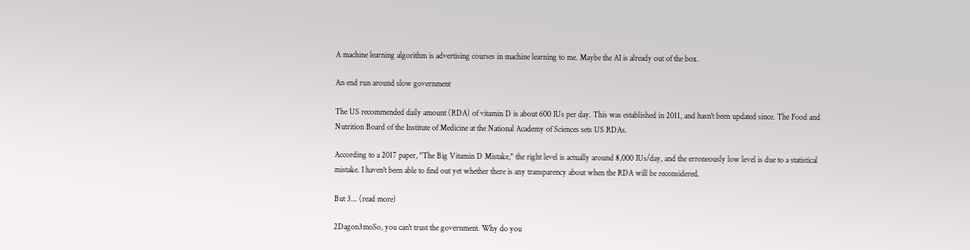A machine learning algorithm is advertising courses in machine learning to me. Maybe the AI is already out of the box.

An end run around slow government

The US recommended daily amount (RDA) of vitamin D is about 600 IUs per day. This was established in 2011, and hasn't been updated since. The Food and Nutrition Board of the Institute of Medicine at the National Academy of Sciences sets US RDAs.

According to a 2017 paper, "The Big Vitamin D Mistake," the right level is actually around 8,000 IUs/day, and the erroneously low level is due to a statistical mistake. I haven't been able to find out yet whether there is any transparency about when the RDA will be reconsidered.

But 3... (read more)

2Dagon3moSo, you can't trust the government. Why do you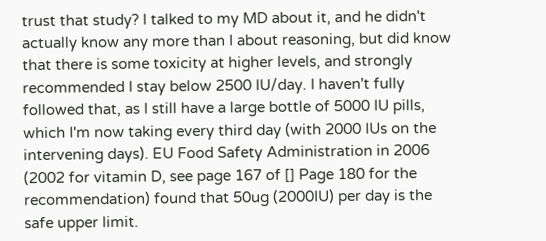trust that study? I talked to my MD about it, and he didn't actually know any more than I about reasoning, but did know that there is some toxicity at higher levels, and strongly recommended I stay below 2500 IU/day. I haven't fully followed that, as I still have a large bottle of 5000 IU pills, which I'm now taking every third day (with 2000 IUs on the intervening days). EU Food Safety Administration in 2006 (2002 for vitamin D, see page 167 of [] Page 180 for the recommendation) found that 50ug (2000IU) per day is the safe upper limit.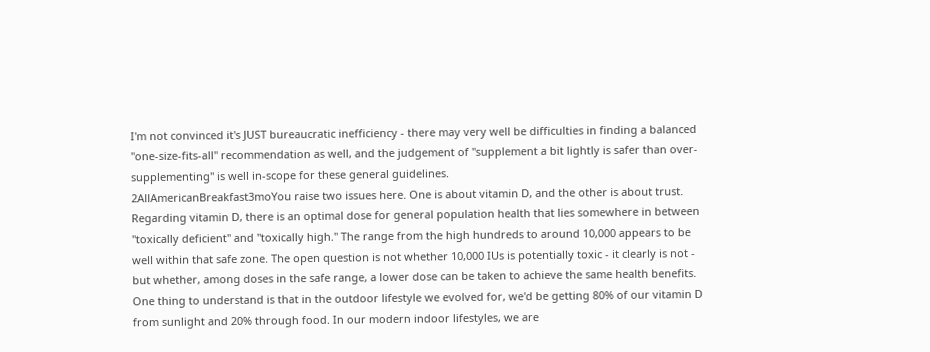I'm not convinced it's JUST bureaucratic inefficiency - there may very well be difficulties in finding a balanced "one-size-fits-all" recommendation as well, and the judgement of "supplement a bit lightly is safer than over-supplementing" is well in-scope for these general guidelines.
2AllAmericanBreakfast3moYou raise two issues here. One is about vitamin D, and the other is about trust. Regarding vitamin D, there is an optimal dose for general population health that lies somewhere in between "toxically deficient" and "toxically high." The range from the high hundreds to around 10,000 appears to be well within that safe zone. The open question is not whether 10,000 IUs is potentially toxic - it clearly is not - but whether, among doses in the safe range, a lower dose can be taken to achieve the same health benefits. One thing to understand is that in the outdoor lifestyle we evolved for, we'd be getting 80% of our vitamin D from sunlight and 20% through food. In our modern indoor lifestyles, we are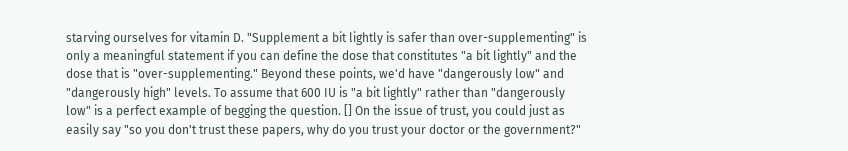starving ourselves for vitamin D. "Supplement a bit lightly is safer than over-supplementing" is only a meaningful statement if you can define the dose that constitutes "a bit lightly" and the dose that is "over-supplementing." Beyond these points, we'd have "dangerously low" and "dangerously high" levels. To assume that 600 IU is "a bit lightly" rather than "dangerously low" is a perfect example of begging the question. [] On the issue of trust, you could just as easily say "so you don't trust these papers, why do you trust your doctor or the government?"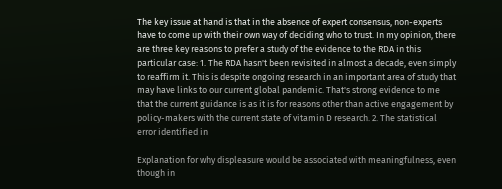The key issue at hand is that in the absence of expert consensus, non-experts have to come up with their own way of deciding who to trust. In my opinion, there are three key reasons to prefer a study of the evidence to the RDA in this particular case: 1. The RDA hasn't been revisited in almost a decade, even simply to reaffirm it. This is despite ongoing research in an important area of study that may have links to our current global pandemic. That's strong evidence to me that the current guidance is as it is for reasons other than active engagement by policy-makers with the current state of vitamin D research. 2. The statistical error identified in

Explanation for why displeasure would be associated with meaningfulness, even though in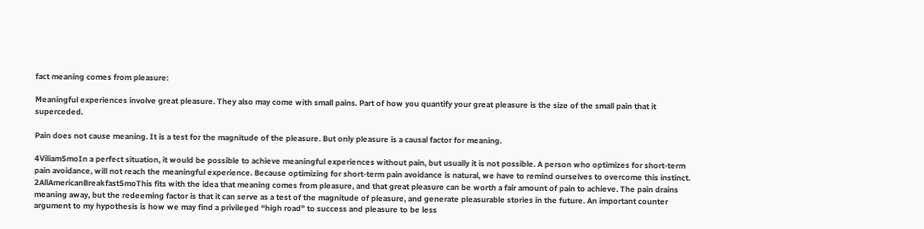fact meaning comes from pleasure:

Meaningful experiences involve great pleasure. They also may come with small pains. Part of how you quantify your great pleasure is the size of the small pain that it superceded.

Pain does not cause meaning. It is a test for the magnitude of the pleasure. But only pleasure is a causal factor for meaning.

4Viliam5moIn a perfect situation, it would be possible to achieve meaningful experiences without pain, but usually it is not possible. A person who optimizes for short-term pain avoidance, will not reach the meaningful experience. Because optimizing for short-term pain avoidance is natural, we have to remind ourselves to overcome this instinct.
2AllAmericanBreakfast5moThis fits with the idea that meaning comes from pleasure, and that great pleasure can be worth a fair amount of pain to achieve. The pain drains meaning away, but the redeeming factor is that it can serve as a test of the magnitude of pleasure, and generate pleasurable stories in the future. An important counter argument to my hypothesis is how we may find a privileged “high road” to success and pleasure to be less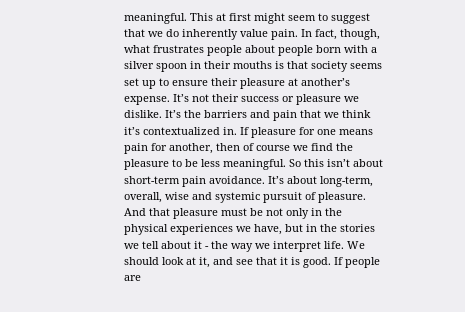meaningful. This at first might seem to suggest that we do inherently value pain. In fact, though, what frustrates people about people born with a silver spoon in their mouths is that society seems set up to ensure their pleasure at another’s expense. It’s not their success or pleasure we dislike. It’s the barriers and pain that we think it’s contextualized in. If pleasure for one means pain for another, then of course we find the pleasure to be less meaningful. So this isn’t about short-term pain avoidance. It’s about long-term, overall, wise and systemic pursuit of pleasure. And that pleasure must be not only in the physical experiences we have, but in the stories we tell about it - the way we interpret life. We should look at it, and see that it is good. If people are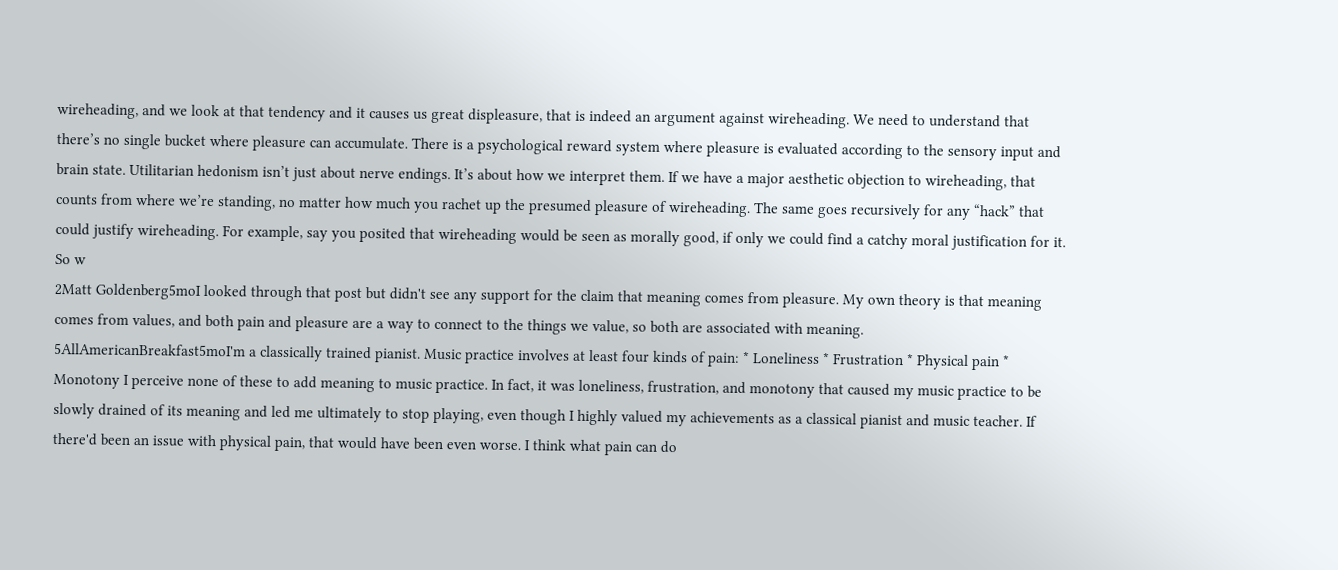wireheading, and we look at that tendency and it causes us great displeasure, that is indeed an argument against wireheading. We need to understand that there’s no single bucket where pleasure can accumulate. There is a psychological reward system where pleasure is evaluated according to the sensory input and brain state. Utilitarian hedonism isn’t just about nerve endings. It’s about how we interpret them. If we have a major aesthetic objection to wireheading, that counts from where we’re standing, no matter how much you rachet up the presumed pleasure of wireheading. The same goes recursively for any “hack” that could justify wireheading. For example, say you posited that wireheading would be seen as morally good, if only we could find a catchy moral justification for it. So w
2Matt Goldenberg5moI looked through that post but didn't see any support for the claim that meaning comes from pleasure. My own theory is that meaning comes from values, and both pain and pleasure are a way to connect to the things we value, so both are associated with meaning.
5AllAmericanBreakfast5moI'm a classically trained pianist. Music practice involves at least four kinds of pain: * Loneliness * Frustration * Physical pain * Monotony I perceive none of these to add meaning to music practice. In fact, it was loneliness, frustration, and monotony that caused my music practice to be slowly drained of its meaning and led me ultimately to stop playing, even though I highly valued my achievements as a classical pianist and music teacher. If there'd been an issue with physical pain, that would have been even worse. I think what pain can do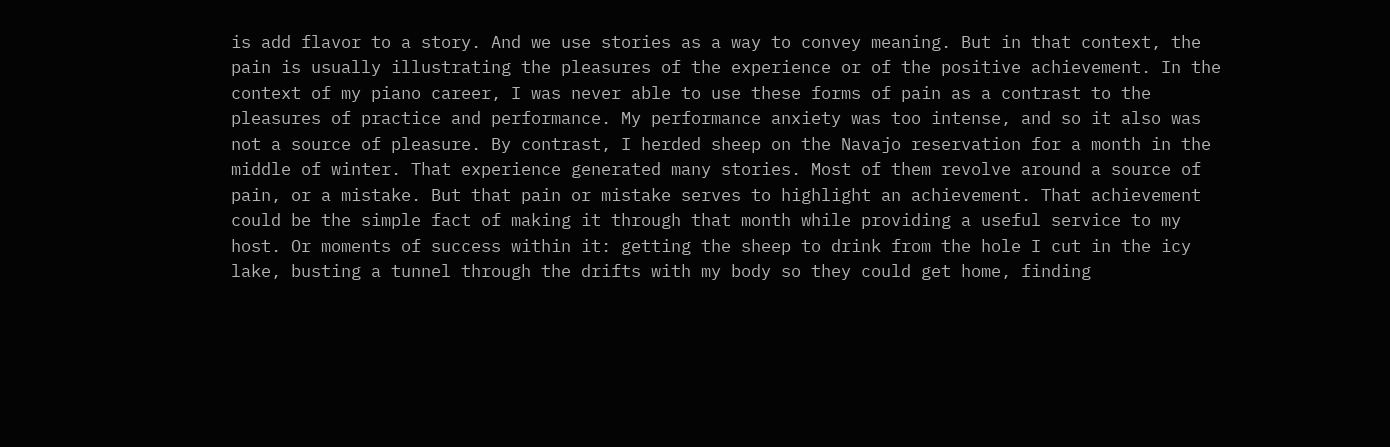is add flavor to a story. And we use stories as a way to convey meaning. But in that context, the pain is usually illustrating the pleasures of the experience or of the positive achievement. In the context of my piano career, I was never able to use these forms of pain as a contrast to the pleasures of practice and performance. My performance anxiety was too intense, and so it also was not a source of pleasure. By contrast, I herded sheep on the Navajo reservation for a month in the middle of winter. That experience generated many stories. Most of them revolve around a source of pain, or a mistake. But that pain or mistake serves to highlight an achievement. That achievement could be the simple fact of making it through that month while providing a useful service to my host. Or moments of success within it: getting the sheep to drink from the hole I cut in the icy lake, busting a tunnel through the drifts with my body so they could get home, finding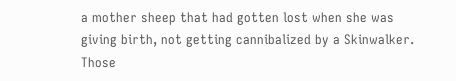a mother sheep that had gotten lost when she was giving birth, not getting cannibalized by a Skinwalker. Those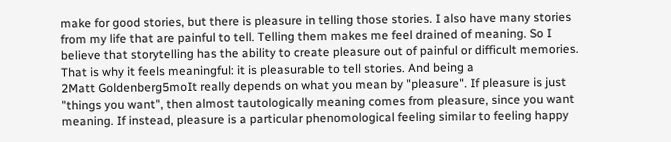make for good stories, but there is pleasure in telling those stories. I also have many stories from my life that are painful to tell. Telling them makes me feel drained of meaning. So I believe that storytelling has the ability to create pleasure out of painful or difficult memories. That is why it feels meaningful: it is pleasurable to tell stories. And being a
2Matt Goldenberg5moIt really depends on what you mean by "pleasure". If pleasure is just "things you want", then almost tautologically meaning comes from pleasure, since you want meaning. If instead, pleasure is a particular phenomological feeling similar to feeling happy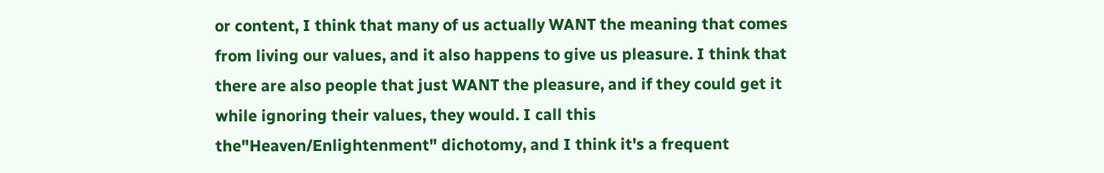or content, I think that many of us actually WANT the meaning that comes from living our values, and it also happens to give us pleasure. I think that there are also people that just WANT the pleasure, and if they could get it while ignoring their values, they would. I call this the"Heaven/Enlightenment" dichotomy, and I think it's a frequent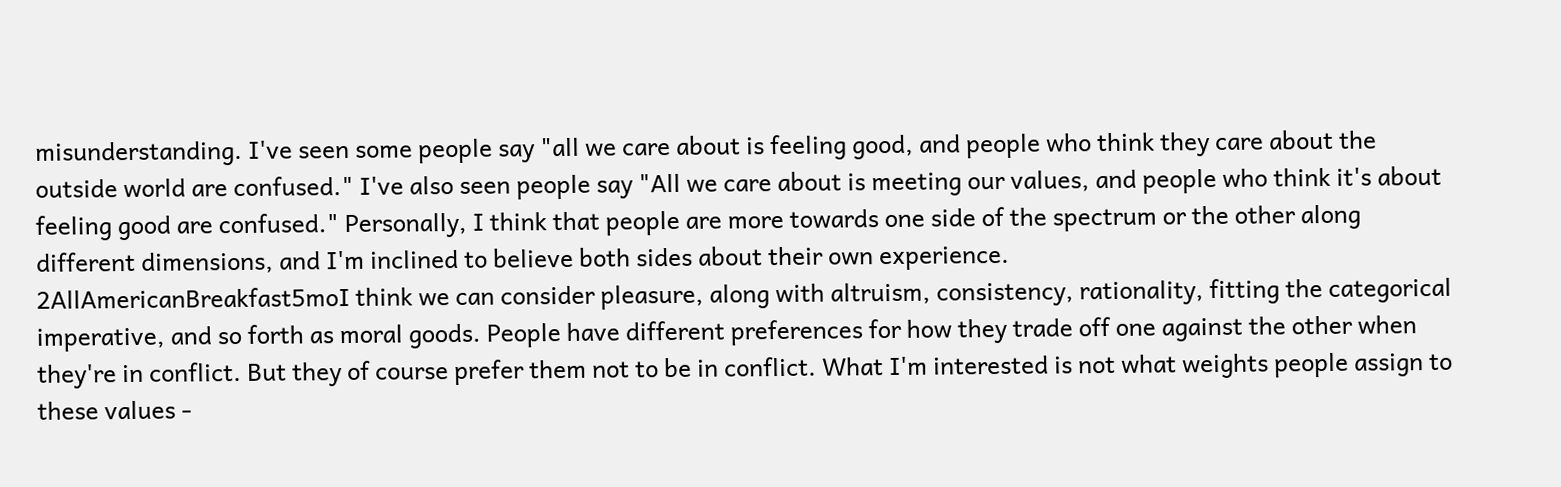misunderstanding. I've seen some people say "all we care about is feeling good, and people who think they care about the outside world are confused." I've also seen people say "All we care about is meeting our values, and people who think it's about feeling good are confused." Personally, I think that people are more towards one side of the spectrum or the other along different dimensions, and I'm inclined to believe both sides about their own experience.
2AllAmericanBreakfast5moI think we can consider pleasure, along with altruism, consistency, rationality, fitting the categorical imperative, and so forth as moral goods. People have different preferences for how they trade off one against the other when they're in conflict. But they of course prefer them not to be in conflict. What I'm interested is not what weights people assign to these values -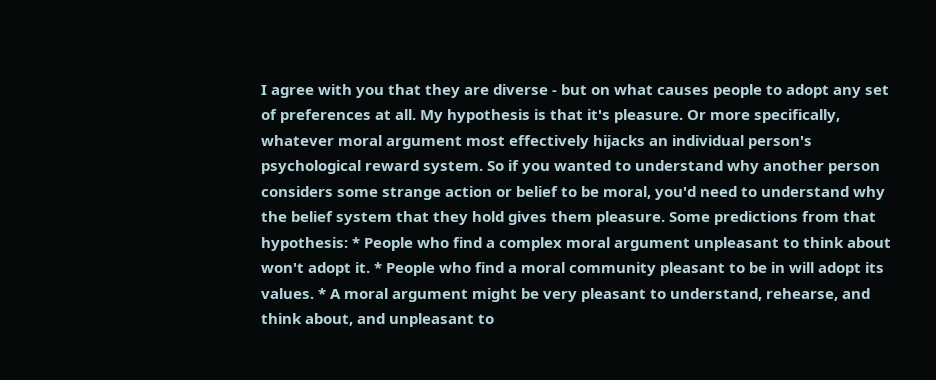I agree with you that they are diverse - but on what causes people to adopt any set of preferences at all. My hypothesis is that it's pleasure. Or more specifically, whatever moral argument most effectively hijacks an individual person's psychological reward system. So if you wanted to understand why another person considers some strange action or belief to be moral, you'd need to understand why the belief system that they hold gives them pleasure. Some predictions from that hypothesis: * People who find a complex moral argument unpleasant to think about won't adopt it. * People who find a moral community pleasant to be in will adopt its values. * A moral argument might be very pleasant to understand, rehearse, and think about, and unpleasant to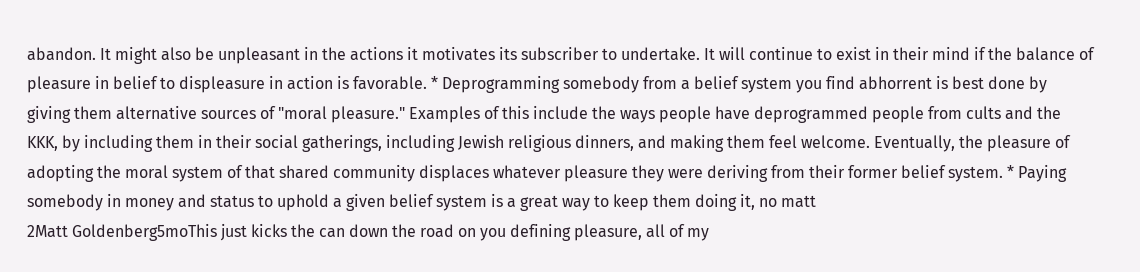abandon. It might also be unpleasant in the actions it motivates its subscriber to undertake. It will continue to exist in their mind if the balance of pleasure in belief to displeasure in action is favorable. * Deprogramming somebody from a belief system you find abhorrent is best done by giving them alternative sources of "moral pleasure." Examples of this include the ways people have deprogrammed people from cults and the KKK, by including them in their social gatherings, including Jewish religious dinners, and making them feel welcome. Eventually, the pleasure of adopting the moral system of that shared community displaces whatever pleasure they were deriving from their former belief system. * Paying somebody in money and status to uphold a given belief system is a great way to keep them doing it, no matt
2Matt Goldenberg5moThis just kicks the can down the road on you defining pleasure, all of my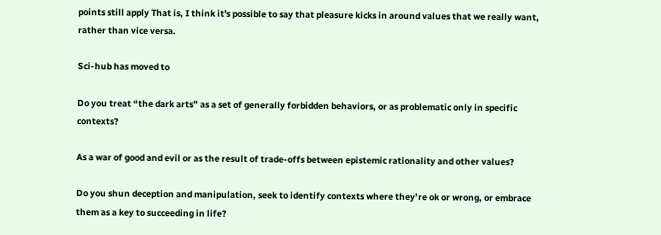points still apply That is, I think it's possible to say that pleasure kicks in around values that we really want, rather than vice versa.

Sci-hub has moved to

Do you treat “the dark arts” as a set of generally forbidden behaviors, or as problematic only in specific contexts?

As a war of good and evil or as the result of trade-offs between epistemic rationality and other values?

Do you shun deception and manipulation, seek to identify contexts where they’re ok or wrong, or embrace them as a key to succeeding in life?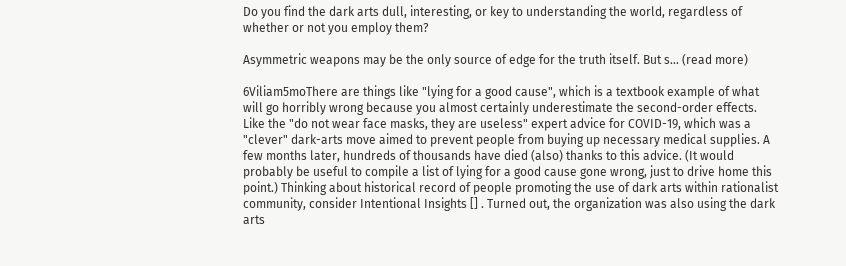Do you find the dark arts dull, interesting, or key to understanding the world, regardless of whether or not you employ them?

Asymmetric weapons may be the only source of edge for the truth itself. But s... (read more)

6Viliam5moThere are things like "lying for a good cause", which is a textbook example of what will go horribly wrong because you almost certainly underestimate the second-order effects. Like the "do not wear face masks, they are useless" expert advice for COVID-19, which was a "clever" dark-arts move aimed to prevent people from buying up necessary medical supplies. A few months later, hundreds of thousands have died (also) thanks to this advice. (It would probably be useful to compile a list of lying for a good cause gone wrong, just to drive home this point.) Thinking about historical record of people promoting the use of dark arts within rationalist community, consider Intentional Insights [] . Turned out, the organization was also using the dark arts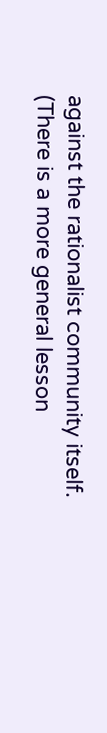against the rationalist community itself. (There is a more general lesson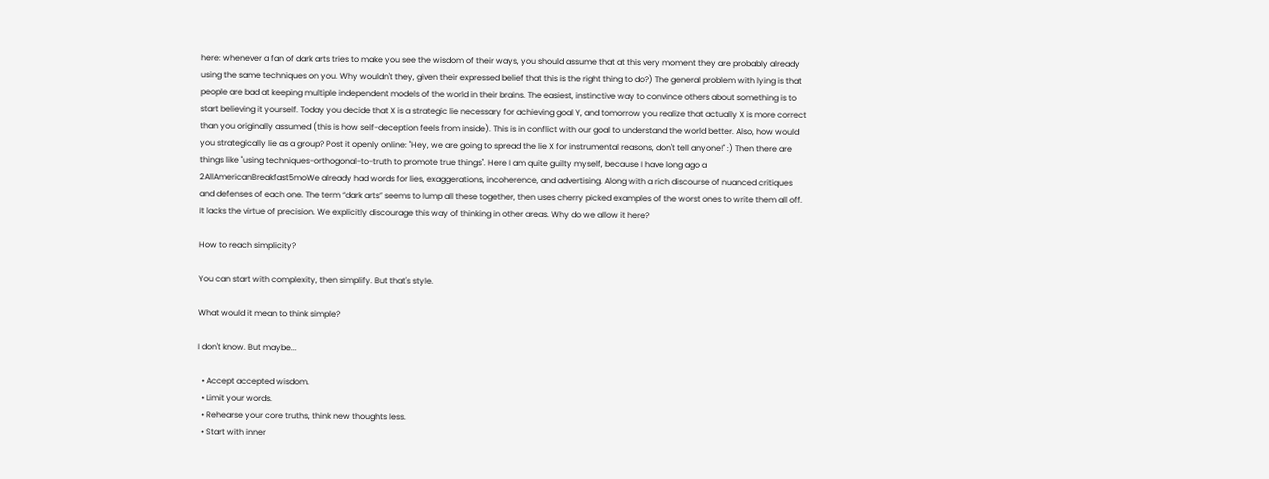here: whenever a fan of dark arts tries to make you see the wisdom of their ways, you should assume that at this very moment they are probably already using the same techniques on you. Why wouldn't they, given their expressed belief that this is the right thing to do?) The general problem with lying is that people are bad at keeping multiple independent models of the world in their brains. The easiest, instinctive way to convince others about something is to start believing it yourself. Today you decide that X is a strategic lie necessary for achieving goal Y, and tomorrow you realize that actually X is more correct than you originally assumed (this is how self-deception feels from inside). This is in conflict with our goal to understand the world better. Also, how would you strategically lie as a group? Post it openly online: "Hey, we are going to spread the lie X for instrumental reasons, don't tell anyone!" :) Then there are things like "using techniques-orthogonal-to-truth to promote true things". Here I am quite guilty myself, because I have long ago a
2AllAmericanBreakfast5moWe already had words for lies, exaggerations, incoherence, and advertising. Along with a rich discourse of nuanced critiques and defenses of each one. The term “dark arts” seems to lump all these together, then uses cherry picked examples of the worst ones to write them all off. It lacks the virtue of precision. We explicitly discourage this way of thinking in other areas. Why do we allow it here?

How to reach simplicity?

You can start with complexity, then simplify. But that's style.

What would it mean to think simple?

I don't know. But maybe...

  • Accept accepted wisdom.
  • Limit your words.
  • Rehearse your core truths, think new thoughts less.
  • Start with inner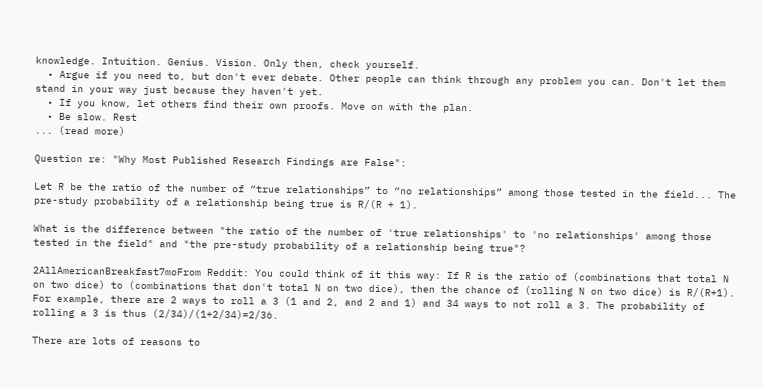knowledge. Intuition. Genius. Vision. Only then, check yourself.
  • Argue if you need to, but don't ever debate. Other people can think through any problem you can. Don't let them stand in your way just because they haven't yet.
  • If you know, let others find their own proofs. Move on with the plan.
  • Be slow. Rest
... (read more)

Question re: "Why Most Published Research Findings are False":

Let R be the ratio of the number of “true relationships” to “no relationships” among those tested in the field... The pre-study probability of a relationship being true is R/(R + 1).

What is the difference between "the ratio of the number of 'true relationships' to 'no relationships' among those tested in the field" and "the pre-study probability of a relationship being true"?

2AllAmericanBreakfast7moFrom Reddit: You could think of it this way: If R is the ratio of (combinations that total N on two dice) to (combinations that don't total N on two dice), then the chance of (rolling N on two dice) is R/(R+1). For example, there are 2 ways to roll a 3 (1 and 2, and 2 and 1) and 34 ways to not roll a 3. The probability of rolling a 3 is thus (2/34)/(1+2/34)=2/36.

There are lots of reasons to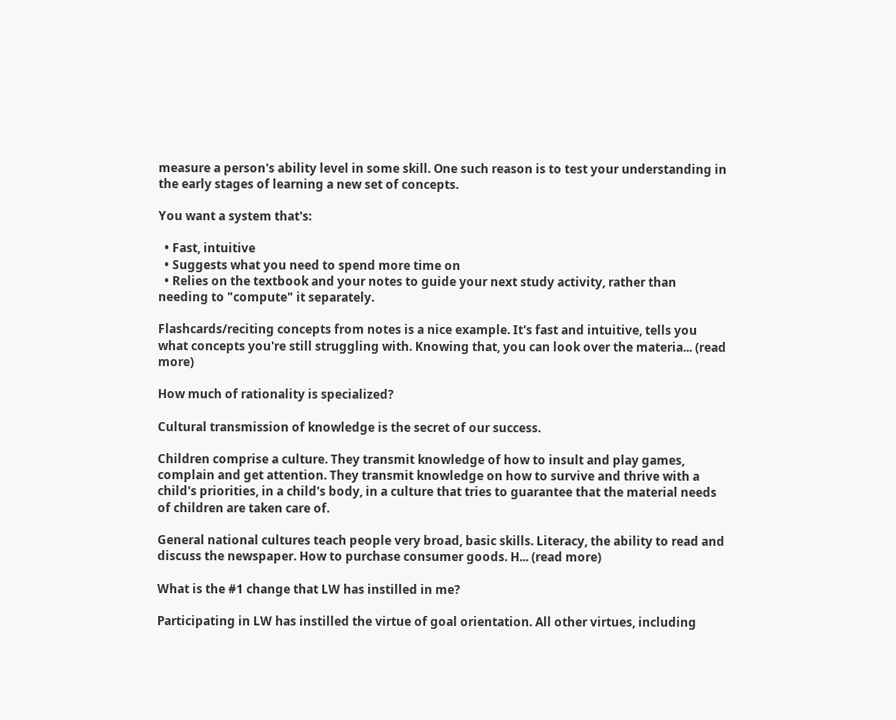measure a person's ability level in some skill. One such reason is to test your understanding in the early stages of learning a new set of concepts.

You want a system that's:

  • Fast, intuitive
  • Suggests what you need to spend more time on
  • Relies on the textbook and your notes to guide your next study activity, rather than needing to "compute" it separately.

Flashcards/reciting concepts from notes is a nice example. It's fast and intuitive, tells you what concepts you're still struggling with. Knowing that, you can look over the materia... (read more)

How much of rationality is specialized?

Cultural transmission of knowledge is the secret of our success.

Children comprise a culture. They transmit knowledge of how to insult and play games, complain and get attention. They transmit knowledge on how to survive and thrive with a child's priorities, in a child's body, in a culture that tries to guarantee that the material needs of children are taken care of.

General national cultures teach people very broad, basic skills. Literacy, the ability to read and discuss the newspaper. How to purchase consumer goods. H... (read more)

What is the #1 change that LW has instilled in me?

Participating in LW has instilled the virtue of goal orientation. All other virtues, including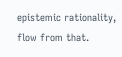epistemic rationality, flow from that.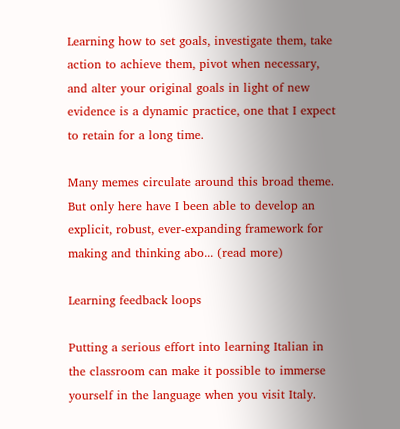Learning how to set goals, investigate them, take action to achieve them, pivot when necessary, and alter your original goals in light of new evidence is a dynamic practice, one that I expect to retain for a long time.

Many memes circulate around this broad theme. But only here have I been able to develop an explicit, robust, ever-expanding framework for making and thinking abo... (read more)

Learning feedback loops

Putting a serious effort into learning Italian in the classroom can make it possible to immerse yourself in the language when you visit Italy.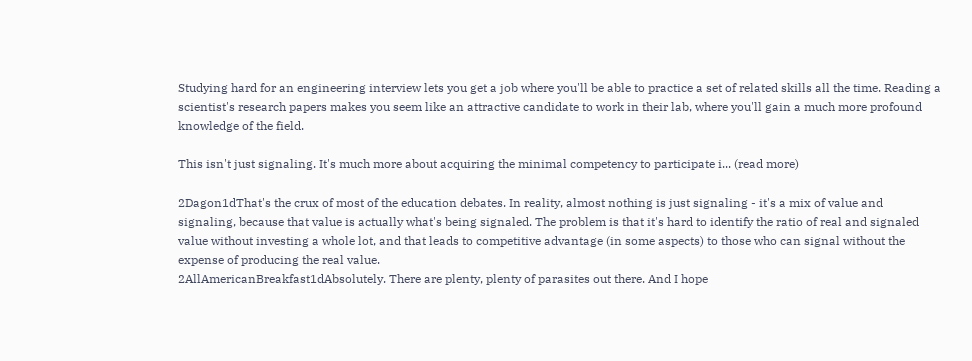Studying hard for an engineering interview lets you get a job where you'll be able to practice a set of related skills all the time. Reading a scientist's research papers makes you seem like an attractive candidate to work in their lab, where you'll gain a much more profound knowledge of the field.

This isn't just signaling. It's much more about acquiring the minimal competency to participate i... (read more)

2Dagon1dThat's the crux of most of the education debates. In reality, almost nothing is just signaling - it's a mix of value and signaling, because that value is actually what's being signaled. The problem is that it's hard to identify the ratio of real and signaled value without investing a whole lot, and that leads to competitive advantage (in some aspects) to those who can signal without the expense of producing the real value.
2AllAmericanBreakfast1dAbsolutely. There are plenty, plenty of parasites out there. And I hope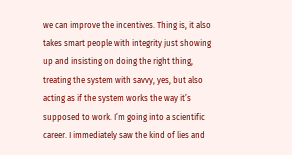we can improve the incentives. Thing is, it also takes smart people with integrity just showing up and insisting on doing the right thing, treating the system with savvy, yes, but also acting as if the system works the way it’s supposed to work. I’m going into a scientific career. I immediately saw the kind of lies and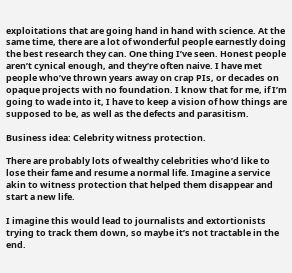exploitations that are going hand in hand with science. At the same time, there are a lot of wonderful people earnestly doing the best research they can. One thing I’ve seen. Honest people aren’t cynical enough, and they’re often naive. I have met people who’ve thrown years away on crap PIs, or decades on opaque projects with no foundation. I know that for me, if I’m going to wade into it, I have to keep a vision of how things are supposed to be, as well as the defects and parasitism.

Business idea: Celebrity witness protection.

There are probably lots of wealthy celebrities who’d like to lose their fame and resume a normal life. Imagine a service akin to witness protection that helped them disappear and start a new life.

I imagine this would lead to journalists and extortionists trying to track them down, so maybe it’s not tractable in the end.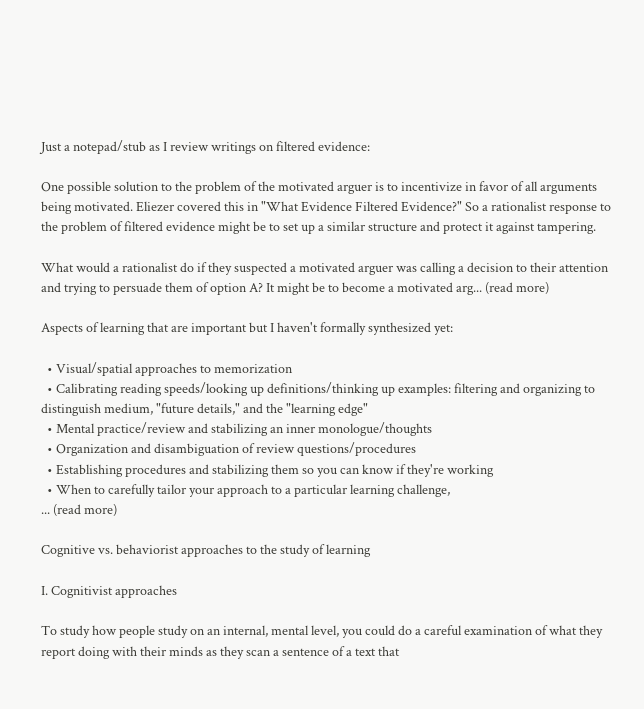Just a notepad/stub as I review writings on filtered evidence:

One possible solution to the problem of the motivated arguer is to incentivize in favor of all arguments being motivated. Eliezer covered this in "What Evidence Filtered Evidence?" So a rationalist response to the problem of filtered evidence might be to set up a similar structure and protect it against tampering.

What would a rationalist do if they suspected a motivated arguer was calling a decision to their attention and trying to persuade them of option A? It might be to become a motivated arg... (read more)

Aspects of learning that are important but I haven't formally synthesized yet:

  • Visual/spatial approaches to memorization
  • Calibrating reading speeds/looking up definitions/thinking up examples: filtering and organizing to distinguish medium, "future details," and the "learning edge"
  • Mental practice/review and stabilizing an inner monologue/thoughts
  • Organization and disambiguation of review questions/procedures
  • Establishing procedures and stabilizing them so you can know if they're working
  • When to carefully tailor your approach to a particular learning challenge,
... (read more)

Cognitive vs. behaviorist approaches to the study of learning

I. Cognitivist approaches

To study how people study on an internal, mental level, you could do a careful examination of what they report doing with their minds as they scan a sentence of a text that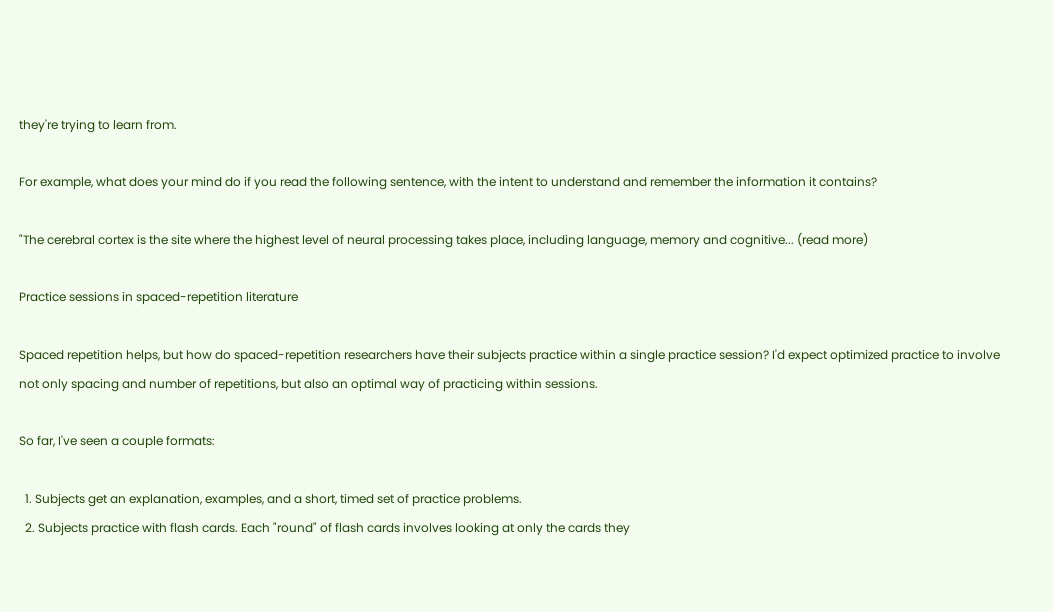they're trying to learn from.

For example, what does your mind do if you read the following sentence, with the intent to understand and remember the information it contains?

"The cerebral cortex is the site where the highest level of neural processing takes place, including language, memory and cognitive... (read more)

Practice sessions in spaced-repetition literature

Spaced repetition helps, but how do spaced-repetition researchers have their subjects practice within a single practice session? I'd expect optimized practice to involve not only spacing and number of repetitions, but also an optimal way of practicing within sessions.

So far, I've seen a couple formats:

  1. Subjects get an explanation, examples, and a short, timed set of practice problems.
  2. Subjects practice with flash cards. Each "round" of flash cards involves looking at only the cards they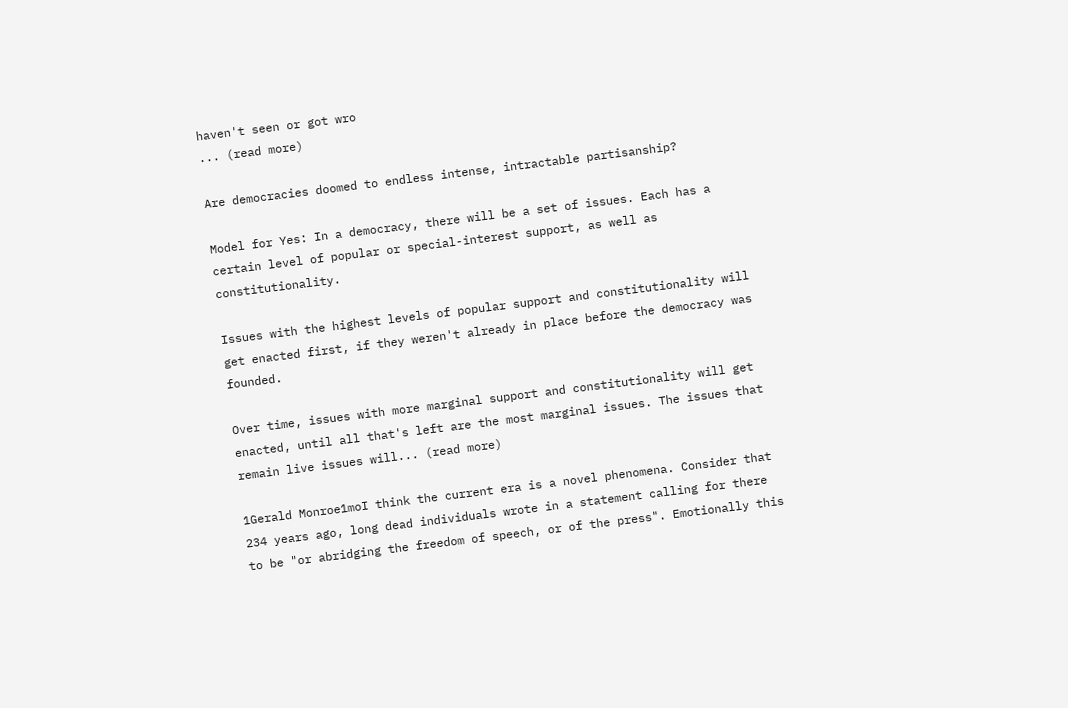haven't seen or got wro
... (read more)

Are democracies doomed to endless intense, intractable partisanship?

Model for Yes: In a democracy, there will be a set of issues. Each has a certain level of popular or special-interest support, as well as constitutionality.

Issues with the highest levels of popular support and constitutionality will get enacted first, if they weren't already in place before the democracy was founded.

Over time, issues with more marginal support and constitutionality will get enacted, until all that's left are the most marginal issues. The issues that remain live issues will... (read more)

1Gerald Monroe1moI think the current era is a novel phenomena. Consider that 234 years ago, long dead individuals wrote in a statement calling for there to be "or abridging the freedom of speech, or of the press". Emotionally this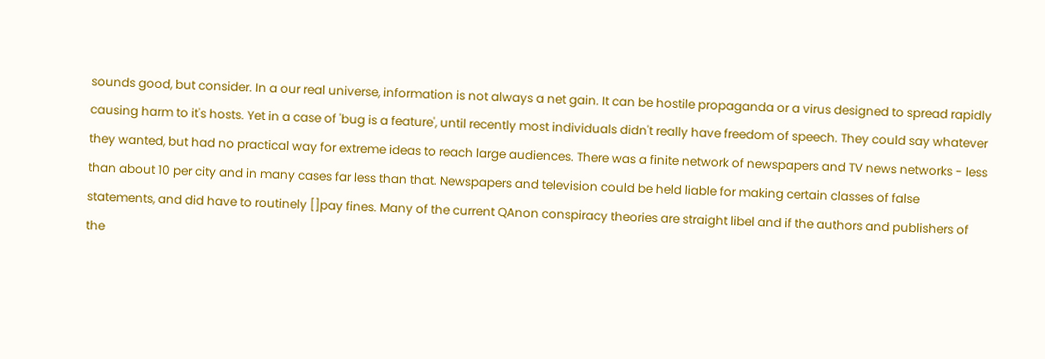sounds good, but consider. In a our real universe, information is not always a net gain. It can be hostile propaganda or a virus designed to spread rapidly causing harm to it's hosts. Yet in a case of 'bug is a feature', until recently most individuals didn't really have freedom of speech. They could say whatever they wanted, but had no practical way for extreme ideas to reach large audiences. There was a finite network of newspapers and TV news networks - less than about 10 per city and in many cases far less than that. Newspapers and television could be held liable for making certain classes of false statements, and did have to routinely []pay fines. Many of the current QAnon conspiracy theories are straight libel and if the authors and publishers of the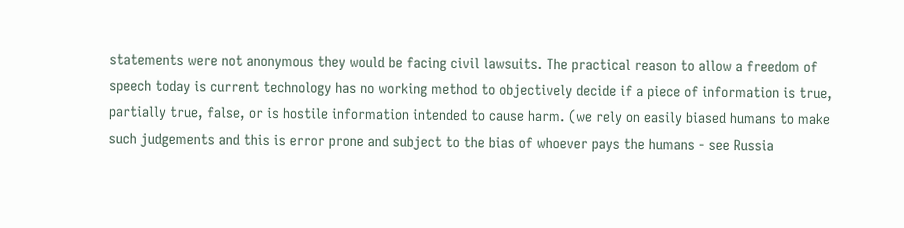statements were not anonymous they would be facing civil lawsuits. The practical reason to allow a freedom of speech today is current technology has no working method to objectively decide if a piece of information is true, partially true, false, or is hostile information intended to cause harm. (we rely on easily biased humans to make such judgements and this is error prone and subject to the bias of whoever pays the humans - see Russia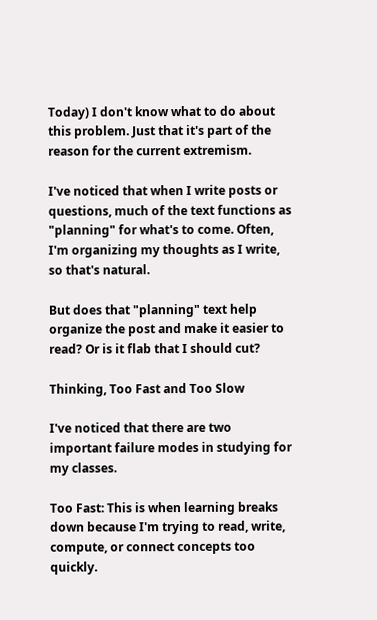Today) I don't know what to do about this problem. Just that it's part of the reason for the current extremism.

I've noticed that when I write posts or questions, much of the text functions as "planning" for what's to come. Often, I'm organizing my thoughts as I write, so that's natural.

But does that "planning" text help organize the post and make it easier to read? Or is it flab that I should cut?

Thinking, Too Fast and Too Slow

I've noticed that there are two important failure modes in studying for my classes.

Too Fast: This is when learning breaks down because I'm trying to read, write, compute, or connect concepts too quickly.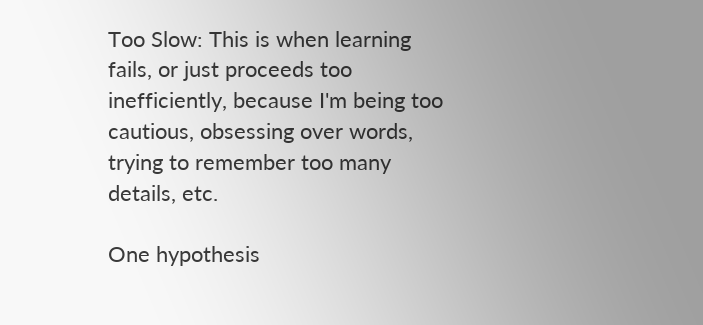Too Slow: This is when learning fails, or just proceeds too inefficiently, because I'm being too cautious, obsessing over words, trying to remember too many details, etc.

One hypothesis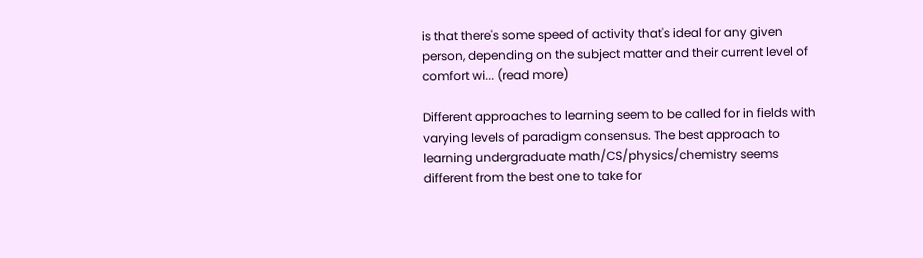is that there's some speed of activity that's ideal for any given person, depending on the subject matter and their current level of comfort wi... (read more)

Different approaches to learning seem to be called for in fields with varying levels of paradigm consensus. The best approach to learning undergraduate math/CS/physics/chemistry seems different from the best one to take for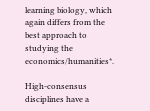learning biology, which again differs from the best approach to studying the economics/humanities*.

High-consensus disciplines have a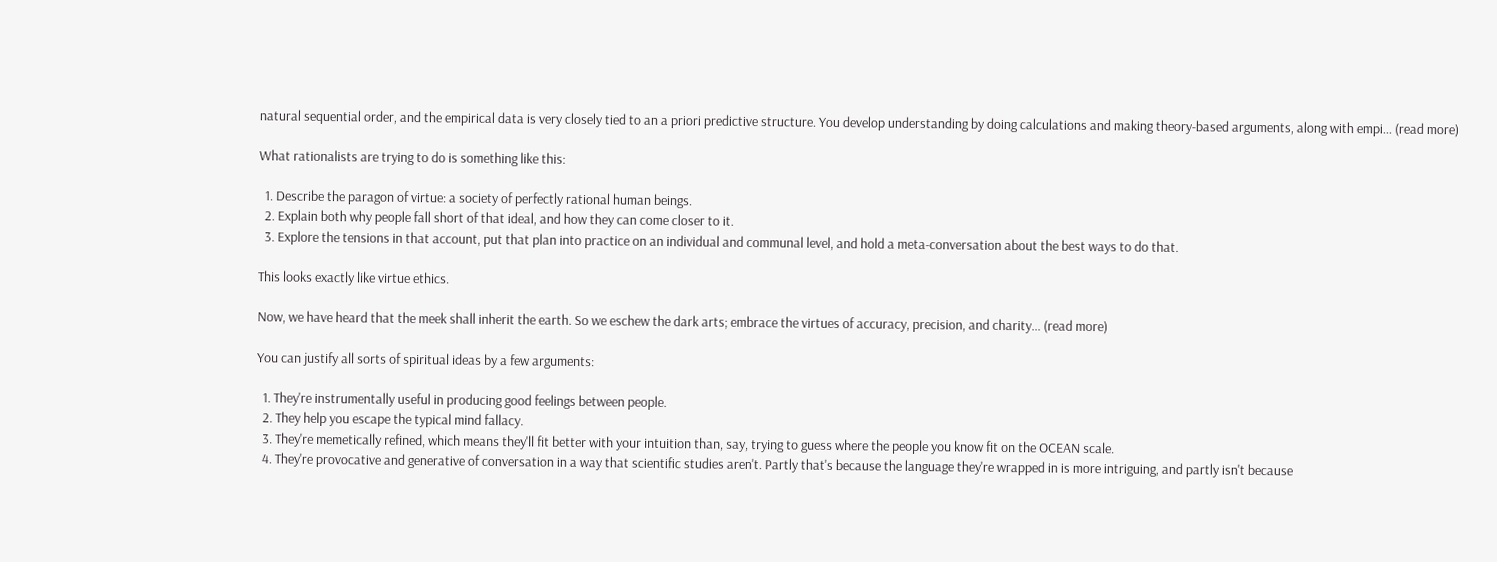natural sequential order, and the empirical data is very closely tied to an a priori predictive structure. You develop understanding by doing calculations and making theory-based arguments, along with empi... (read more)

What rationalists are trying to do is something like this:

  1. Describe the paragon of virtue: a society of perfectly rational human beings.
  2. Explain both why people fall short of that ideal, and how they can come closer to it.
  3. Explore the tensions in that account, put that plan into practice on an individual and communal level, and hold a meta-conversation about the best ways to do that.

This looks exactly like virtue ethics.

Now, we have heard that the meek shall inherit the earth. So we eschew the dark arts; embrace the virtues of accuracy, precision, and charity... (read more)

You can justify all sorts of spiritual ideas by a few arguments:

  1. They're instrumentally useful in producing good feelings between people.
  2. They help you escape the typical mind fallacy.
  3. They're memetically refined, which means they'll fit better with your intuition than, say, trying to guess where the people you know fit on the OCEAN scale.
  4. They're provocative and generative of conversation in a way that scientific studies aren't. Partly that's because the language they're wrapped in is more intriguing, and partly isn't because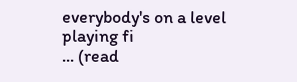everybody's on a level playing fi
... (read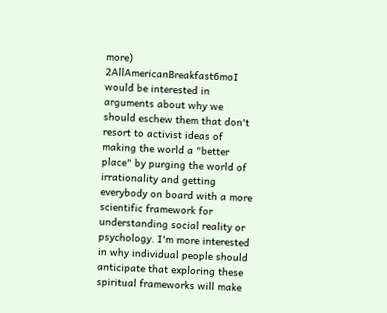more)
2AllAmericanBreakfast6moI would be interested in arguments about why we should eschew them that don't resort to activist ideas of making the world a "better place" by purging the world of irrationality and getting everybody on board with a more scientific framework for understanding social reality or psychology. I'm more interested in why individual people should anticipate that exploring these spiritual frameworks will make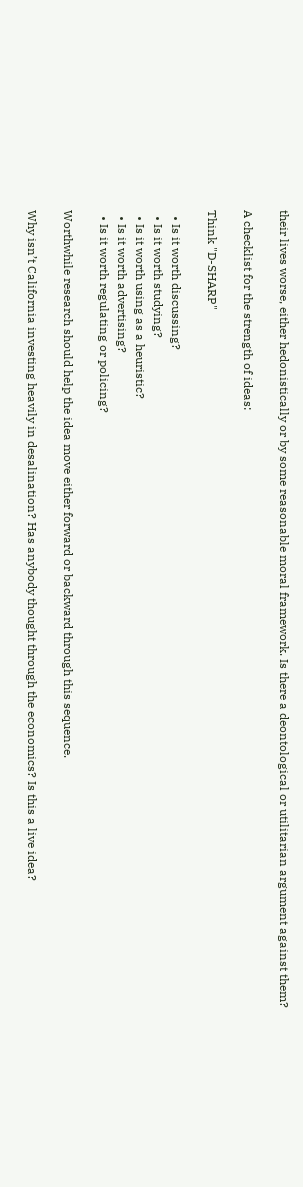their lives worse, either hedonistically or by some reasonable moral framework. Is there a deontological or utilitarian argument against them?

A checklist for the strength of ideas:

Think "D-SHARP"

  • Is it worth discussing?
  • Is it worth studying?
  • Is it worth using as a heuristic?
  • Is it worth advertising?
  • Is it worth regulating or policing?

Worthwhile research should help the idea move either forward or backward through this sequence.

Why isn’t California investing heavily in desalination? Has anybody thought through the economics? Is this a live idea?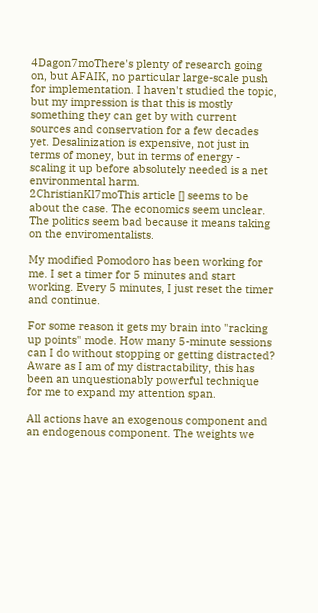4Dagon7moThere's plenty of research going on, but AFAIK, no particular large-scale push for implementation. I haven't studied the topic, but my impression is that this is mostly something they can get by with current sources and conservation for a few decades yet. Desalinization is expensive, not just in terms of money, but in terms of energy - scaling it up before absolutely needed is a net environmental harm.
2ChristianKl7moThis article [] seems to be about the case. The economics seem unclear. The politics seem bad because it means taking on the enviromentalists.

My modified Pomodoro has been working for me. I set a timer for 5 minutes and start working. Every 5 minutes, I just reset the timer and continue.

For some reason it gets my brain into "racking up points" mode. How many 5-minute sessions can I do without stopping or getting distracted? Aware as I am of my distractability, this has been an unquestionably powerful technique for me to expand my attention span.

All actions have an exogenous component and an endogenous component. The weights we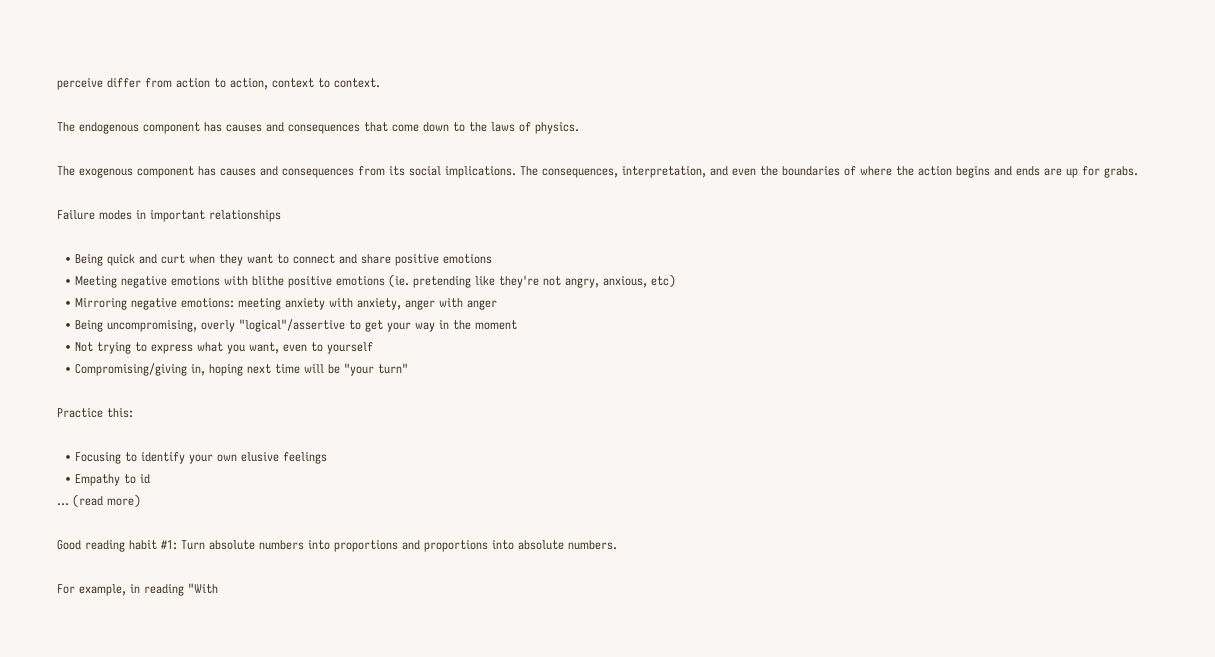perceive differ from action to action, context to context.

The endogenous component has causes and consequences that come down to the laws of physics.

The exogenous component has causes and consequences from its social implications. The consequences, interpretation, and even the boundaries of where the action begins and ends are up for grabs.

Failure modes in important relationships

  • Being quick and curt when they want to connect and share positive emotions
  • Meeting negative emotions with blithe positive emotions (ie. pretending like they're not angry, anxious, etc)
  • Mirroring negative emotions: meeting anxiety with anxiety, anger with anger
  • Being uncompromising, overly "logical"/assertive to get your way in the moment
  • Not trying to express what you want, even to yourself
  • Compromising/giving in, hoping next time will be "your turn"

Practice this:

  • Focusing to identify your own elusive feelings
  • Empathy to id
... (read more)

Good reading habit #1: Turn absolute numbers into proportions and proportions into absolute numbers.

For example, in reading "With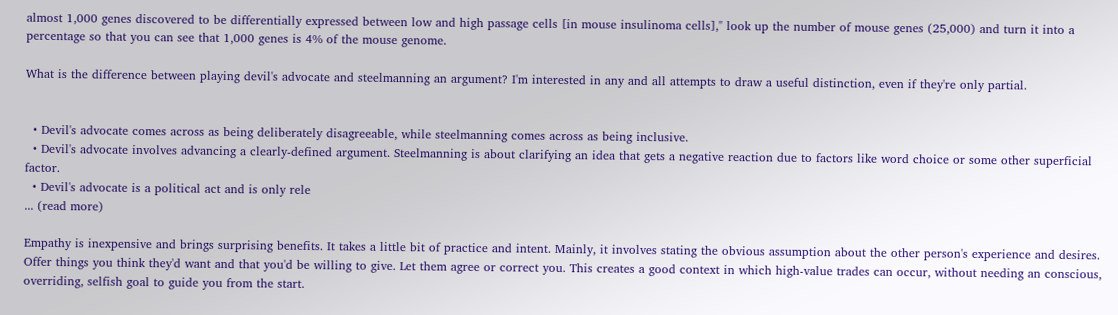almost 1,000 genes discovered to be differentially expressed between low and high passage cells [in mouse insulinoma cells]," look up the number of mouse genes (25,000) and turn it into a percentage so that you can see that 1,000 genes is 4% of the mouse genome.

What is the difference between playing devil's advocate and steelmanning an argument? I'm interested in any and all attempts to draw a useful distinction, even if they're only partial.


  • Devil's advocate comes across as being deliberately disagreeable, while steelmanning comes across as being inclusive.
  • Devil's advocate involves advancing a clearly-defined argument. Steelmanning is about clarifying an idea that gets a negative reaction due to factors like word choice or some other superficial factor.
  • Devil's advocate is a political act and is only rele
... (read more)

Empathy is inexpensive and brings surprising benefits. It takes a little bit of practice and intent. Mainly, it involves stating the obvious assumption about the other person's experience and desires. Offer things you think they'd want and that you'd be willing to give. Let them agree or correct you. This creates a good context in which high-value trades can occur, without needing an conscious, overriding, selfish goal to guide you from the start.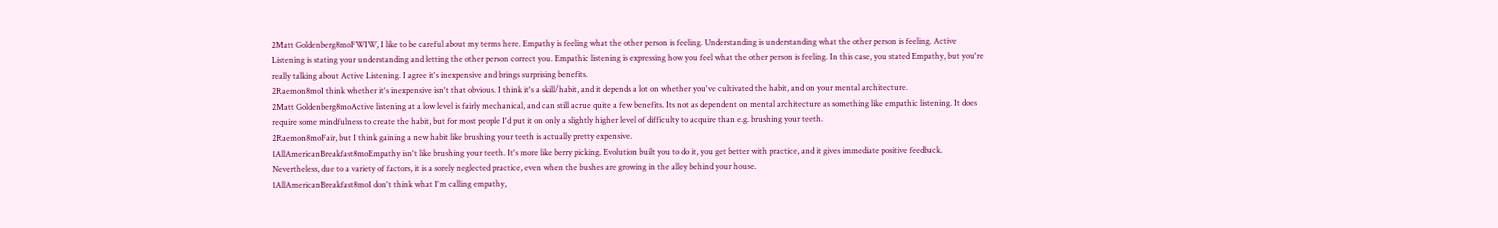2Matt Goldenberg8moFWIW, I like to be careful about my terms here. Empathy is feeling what the other person is feeling. Understanding is understanding what the other person is feeling. Active Listening is stating your understanding and letting the other person correct you. Empathic listening is expressing how you feel what the other person is feeling. In this case, you stated Empathy, but you're really talking about Active Listening. I agree it's inexpensive and brings surprising benefits.
2Raemon8moI think whether it's inexpensive isn't that obvious. I think it's a skill/habit, and it depends a lot on whether you've cultivated the habit, and on your mental architecture.
2Matt Goldenberg8moActive listening at a low level is fairly mechanical, and can still acrue quite a few benefits. Its not as dependent on mental architecture as something like empathic listening. It does require some mindfulness to create the habit, but for most people I'd put it on only a slightly higher level of difficulty to acquire than e.g. brushing your teeth.
2Raemon8moFair, but I think gaining a new habit like brushing your teeth is actually pretty expensive.
1AllAmericanBreakfast8moEmpathy isn't like brushing your teeth. It's more like berry picking. Evolution built you to do it, you get better with practice, and it gives immediate positive feedback. Nevertheless, due to a variety of factors, it is a sorely neglected practice, even when the bushes are growing in the alley behind your house.
1AllAmericanBreakfast8moI don't think what I'm calling empathy,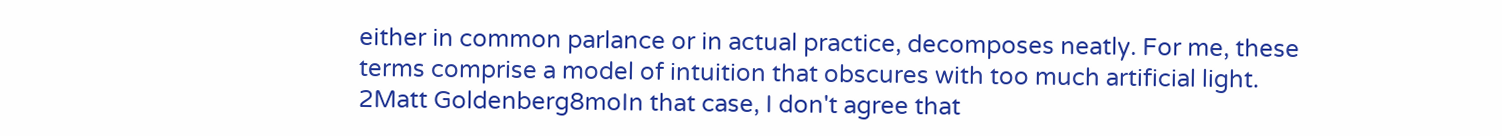either in common parlance or in actual practice, decomposes neatly. For me, these terms comprise a model of intuition that obscures with too much artificial light.
2Matt Goldenberg8moIn that case, I don't agree that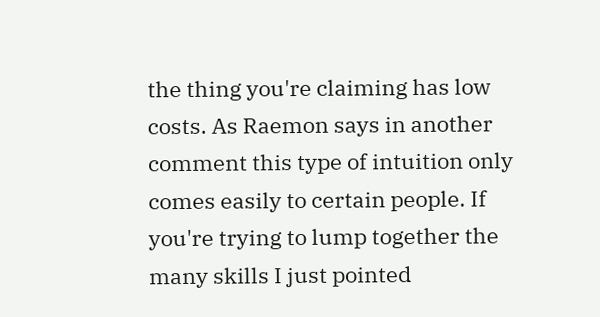the thing you're claiming has low costs. As Raemon says in another comment this type of intuition only comes easily to certain people. If you're trying to lump together the many skills I just pointed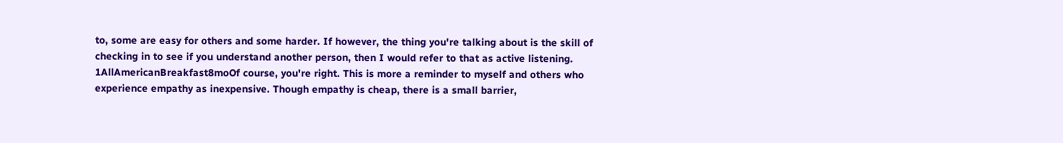to, some are easy for others and some harder. If however, the thing you're talking about is the skill of checking in to see if you understand another person, then I would refer to that as active listening.
1AllAmericanBreakfast8moOf course, you're right. This is more a reminder to myself and others who experience empathy as inexpensive. Though empathy is cheap, there is a small barrier,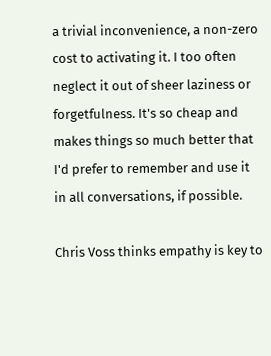a trivial inconvenience, a non-zero cost to activating it. I too often neglect it out of sheer laziness or forgetfulness. It's so cheap and makes things so much better that I'd prefer to remember and use it in all conversations, if possible.

Chris Voss thinks empathy is key to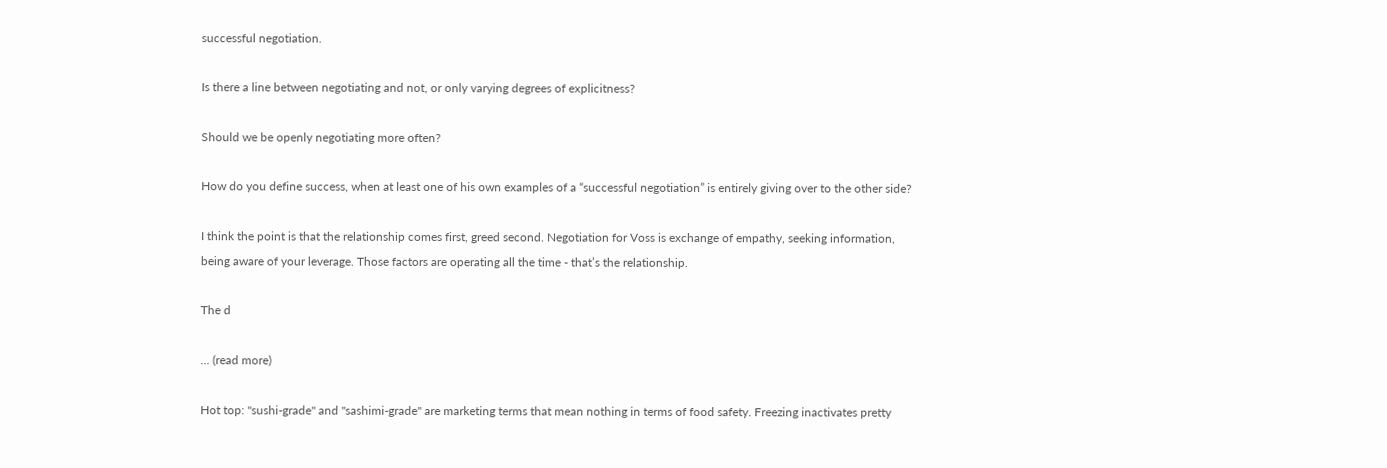successful negotiation.

Is there a line between negotiating and not, or only varying degrees of explicitness?

Should we be openly negotiating more often?

How do you define success, when at least one of his own examples of a “successful negotiation” is entirely giving over to the other side?

I think the point is that the relationship comes first, greed second. Negotiation for Voss is exchange of empathy, seeking information, being aware of your leverage. Those factors are operating all the time - that’s the relationship.

The d

... (read more)

Hot top: "sushi-grade" and "sashimi-grade" are marketing terms that mean nothing in terms of food safety. Freezing inactivates pretty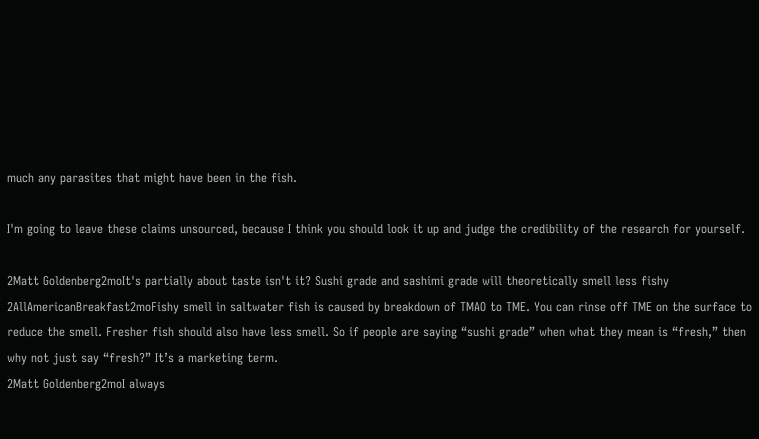much any parasites that might have been in the fish.

I'm going to leave these claims unsourced, because I think you should look it up and judge the credibility of the research for yourself.

2Matt Goldenberg2moIt's partially about taste isn't it? Sushi grade and sashimi grade will theoretically smell less fishy
2AllAmericanBreakfast2moFishy smell in saltwater fish is caused by breakdown of TMAO to TME. You can rinse off TME on the surface to reduce the smell. Fresher fish should also have less smell. So if people are saying “sushi grade” when what they mean is “fresh,” then why not just say “fresh?” It’s a marketing term.
2Matt Goldenberg2moI always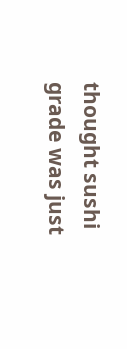thought sushi grade was just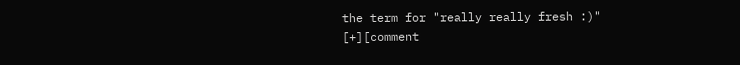the term for "really really fresh :)"
[+][comment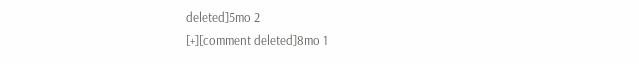deleted]5mo 2
[+][comment deleted]8mo 1